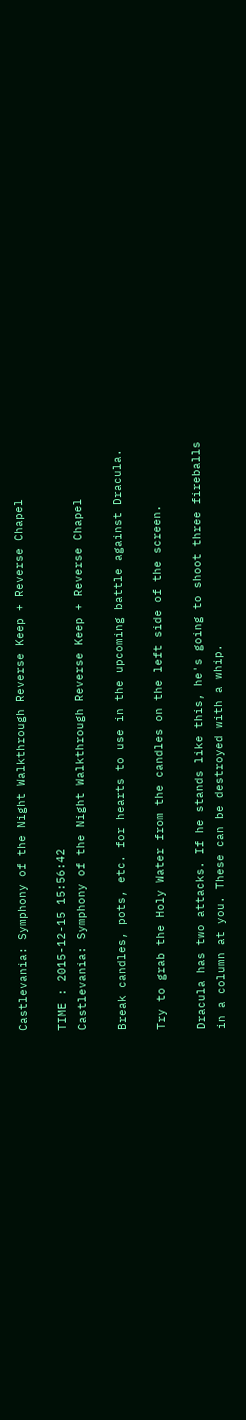Castlevania: Symphony of the Night Walkthrough Reverse Keep + Reverse Chapel

TIME : 2015-12-15 15:56:42
Castlevania: Symphony of the Night Walkthrough Reverse Keep + Reverse Chapel

Break candles, pots, etc. for hearts to use in the upcoming battle against Dracula.

Try to grab the Holy Water from the candles on the left side of the screen.

Dracula has two attacks. If he stands like this, he's going to shoot three fireballs in a column at you. These can be destroyed with a whip.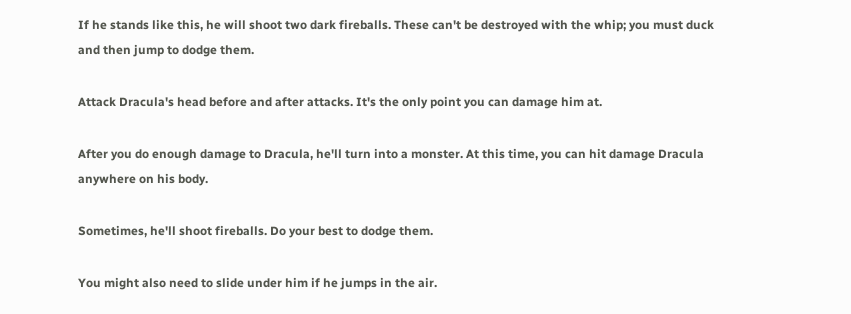If he stands like this, he will shoot two dark fireballs. These can't be destroyed with the whip; you must duck and then jump to dodge them.

Attack Dracula's head before and after attacks. It's the only point you can damage him at.

After you do enough damage to Dracula, he'll turn into a monster. At this time, you can hit damage Dracula anywhere on his body.

Sometimes, he'll shoot fireballs. Do your best to dodge them.

You might also need to slide under him if he jumps in the air.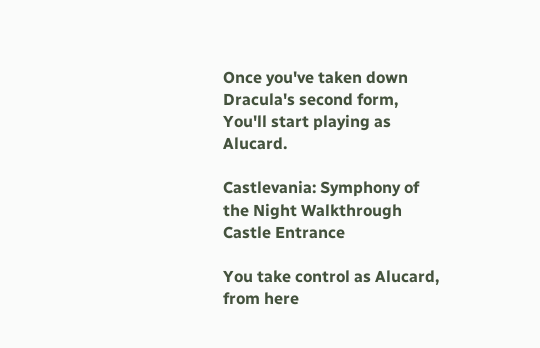Once you've taken down Dracula's second form, You'll start playing as Alucard.

Castlevania: Symphony of the Night Walkthrough Castle Entrance

You take control as Alucard, from here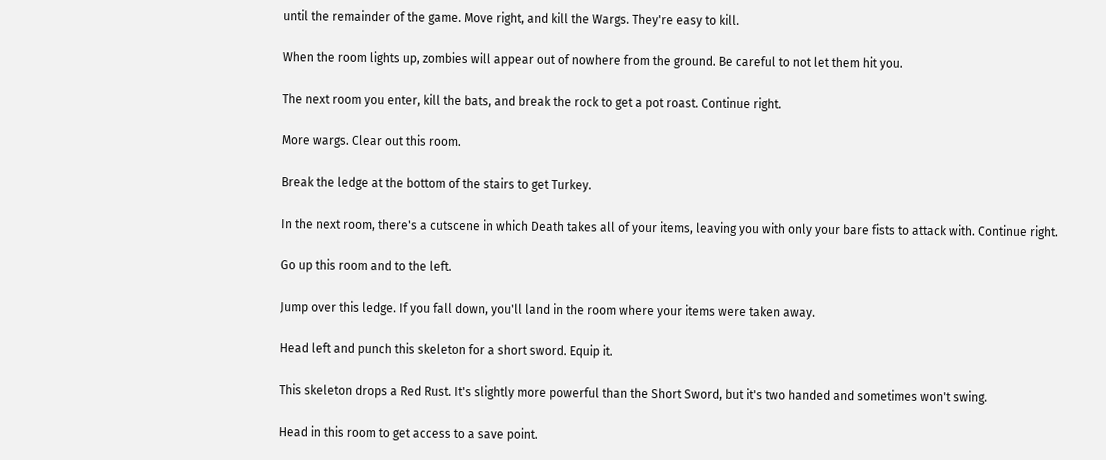until the remainder of the game. Move right, and kill the Wargs. They're easy to kill.

When the room lights up, zombies will appear out of nowhere from the ground. Be careful to not let them hit you.

The next room you enter, kill the bats, and break the rock to get a pot roast. Continue right.

More wargs. Clear out this room.

Break the ledge at the bottom of the stairs to get Turkey.

In the next room, there's a cutscene in which Death takes all of your items, leaving you with only your bare fists to attack with. Continue right.

Go up this room and to the left.

Jump over this ledge. If you fall down, you'll land in the room where your items were taken away.

Head left and punch this skeleton for a short sword. Equip it.

This skeleton drops a Red Rust. It's slightly more powerful than the Short Sword, but it's two handed and sometimes won't swing.

Head in this room to get access to a save point.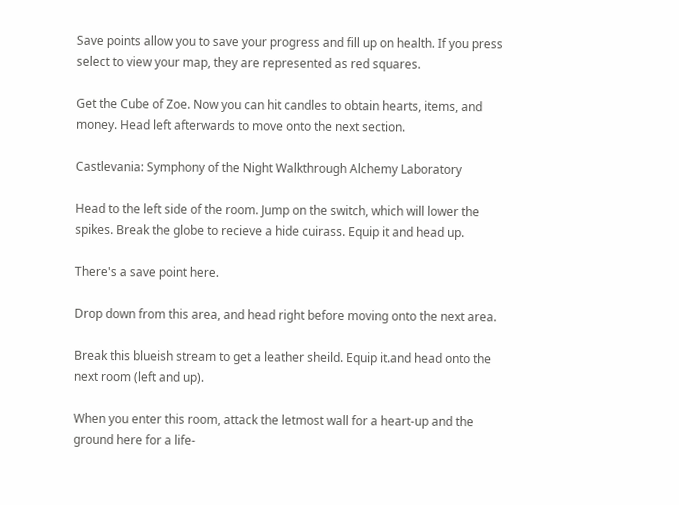Save points allow you to save your progress and fill up on health. If you press select to view your map, they are represented as red squares.

Get the Cube of Zoe. Now you can hit candles to obtain hearts, items, and money. Head left afterwards to move onto the next section.

Castlevania: Symphony of the Night Walkthrough Alchemy Laboratory

Head to the left side of the room. Jump on the switch, which will lower the spikes. Break the globe to recieve a hide cuirass. Equip it and head up.

There's a save point here.

Drop down from this area, and head right before moving onto the next area.

Break this blueish stream to get a leather sheild. Equip it.and head onto the next room (left and up).

When you enter this room, attack the letmost wall for a heart-up and the ground here for a life-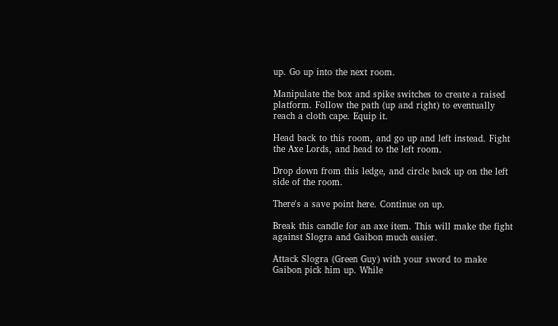up. Go up into the next room.

Manipulate the box and spike switches to create a raised platform. Follow the path (up and right) to eventually reach a cloth cape. Equip it.

Head back to this room, and go up and left instead. Fight the Axe Lords, and head to the left room.

Drop down from this ledge, and circle back up on the left side of the room.

There's a save point here. Continue on up.

Break this candle for an axe item. This will make the fight against Slogra and Gaibon much easier.

Attack Slogra (Green Guy) with your sword to make Gaibon pick him up. While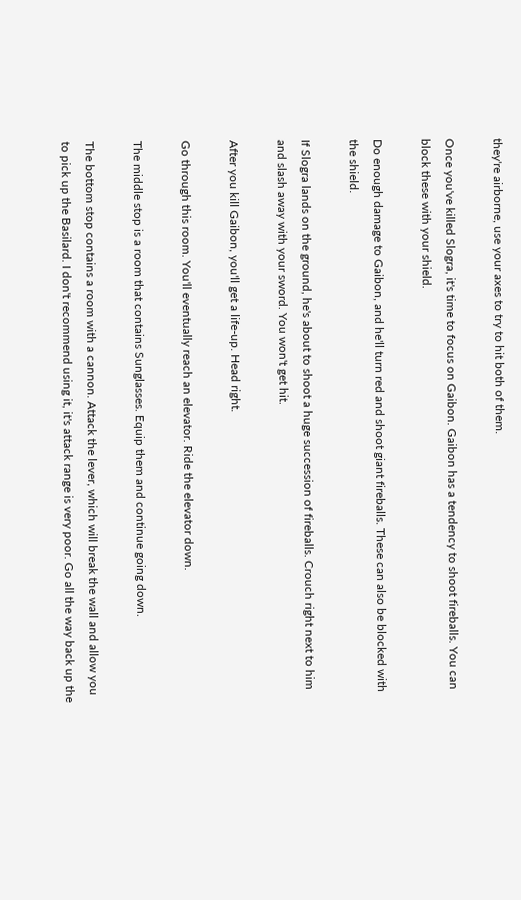they're airborne, use your axes to try to hit both of them.

Once you've killed Slogra, it's time to focus on Gaibon. Gaibon has a tendency to shoot fireballs. You can block these with your shield.

Do enough damage to Gaibon, and he'll turn red and shoot giant fireballs. These can also be blocked with the shield.

If Slogra lands on the ground, he's about to shoot a huge succession of fireballs. Crouch right next to him and slash away with your sword. You won't get hit.

After you kill Gaibon, you'll get a life-up. Head right.

Go through this room. You'll eventually reach an elevator. Ride the elevator down.

The middle stop is a room that contains Sunglasses. Equip them and continue going down.

The bottom stop contains a room with a cannon. Attack the lever, which will break the wall and allow you to pick up the Basilard. I don't recommend using it, it's attack range is very poor. Go all the way back up the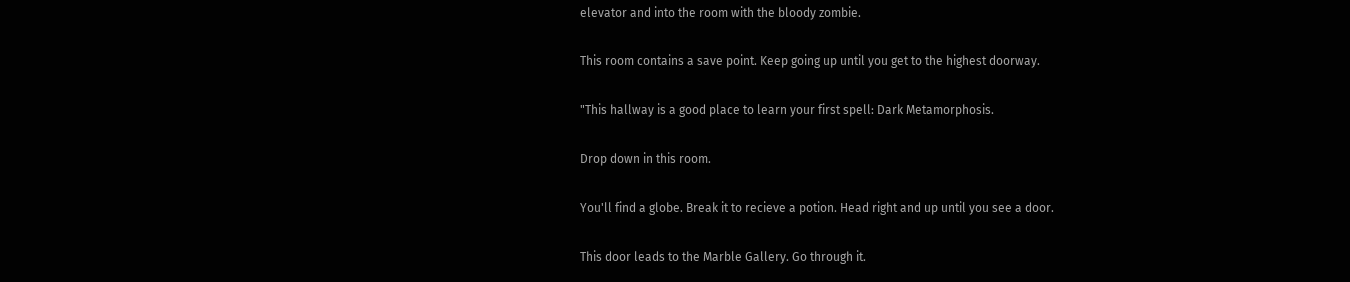elevator and into the room with the bloody zombie.

This room contains a save point. Keep going up until you get to the highest doorway.

"This hallway is a good place to learn your first spell: Dark Metamorphosis.

Drop down in this room.

You'll find a globe. Break it to recieve a potion. Head right and up until you see a door.

This door leads to the Marble Gallery. Go through it.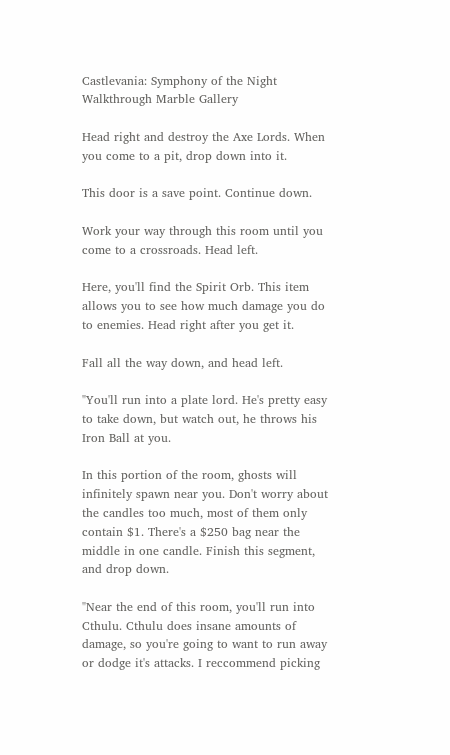Castlevania: Symphony of the Night Walkthrough Marble Gallery

Head right and destroy the Axe Lords. When you come to a pit, drop down into it.

This door is a save point. Continue down.

Work your way through this room until you come to a crossroads. Head left.

Here, you'll find the Spirit Orb. This item allows you to see how much damage you do to enemies. Head right after you get it.

Fall all the way down, and head left.

"You'll run into a plate lord. He's pretty easy to take down, but watch out, he throws his Iron Ball at you.

In this portion of the room, ghosts will infinitely spawn near you. Don't worry about the candles too much, most of them only contain $1. There's a $250 bag near the middle in one candle. Finish this segment, and drop down.

"Near the end of this room, you'll run into Cthulu. Cthulu does insane amounts of damage, so you're going to want to run away or dodge it's attacks. I reccommend picking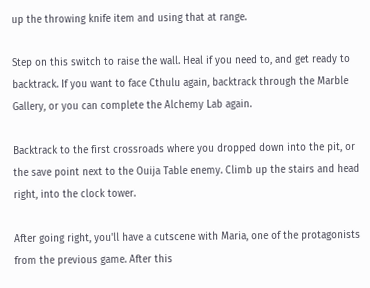up the throwing knife item and using that at range.

Step on this switch to raise the wall. Heal if you need to, and get ready to backtrack. If you want to face Cthulu again, backtrack through the Marble Gallery, or you can complete the Alchemy Lab again.

Backtrack to the first crossroads where you dropped down into the pit, or the save point next to the Ouija Table enemy. Climb up the stairs and head right, into the clock tower.

After going right, you'll have a cutscene with Maria, one of the protagonists from the previous game. After this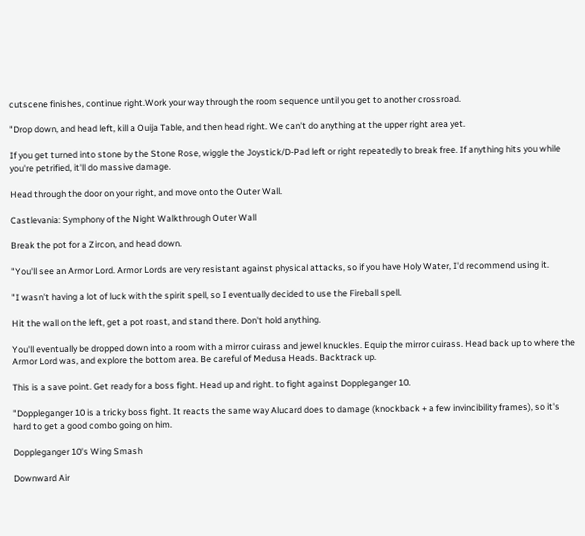cutscene finishes, continue right.Work your way through the room sequence until you get to another crossroad.

"Drop down, and head left, kill a Ouija Table, and then head right. We can't do anything at the upper right area yet.

If you get turned into stone by the Stone Rose, wiggle the Joystick/D-Pad left or right repeatedly to break free. If anything hits you while you're petrified, it'll do massive damage.

Head through the door on your right, and move onto the Outer Wall.

Castlevania: Symphony of the Night Walkthrough Outer Wall

Break the pot for a Zircon, and head down.

"You'll see an Armor Lord. Armor Lords are very resistant against physical attacks, so if you have Holy Water, I'd recommend using it.

"I wasn't having a lot of luck with the spirit spell, so I eventually decided to use the Fireball spell.

Hit the wall on the left, get a pot roast, and stand there. Don't hold anything.

You'll eventually be dropped down into a room with a mirror cuirass and jewel knuckles. Equip the mirror cuirass. Head back up to where the Armor Lord was, and explore the bottom area. Be careful of Medusa Heads. Backtrack up.

This is a save point. Get ready for a boss fight. Head up and right. to fight against Doppleganger 10.

"Doppleganger 10 is a tricky boss fight. It reacts the same way Alucard does to damage (knockback + a few invincibility frames), so it's hard to get a good combo going on him.

Doppleganger 10's Wing Smash

Downward Air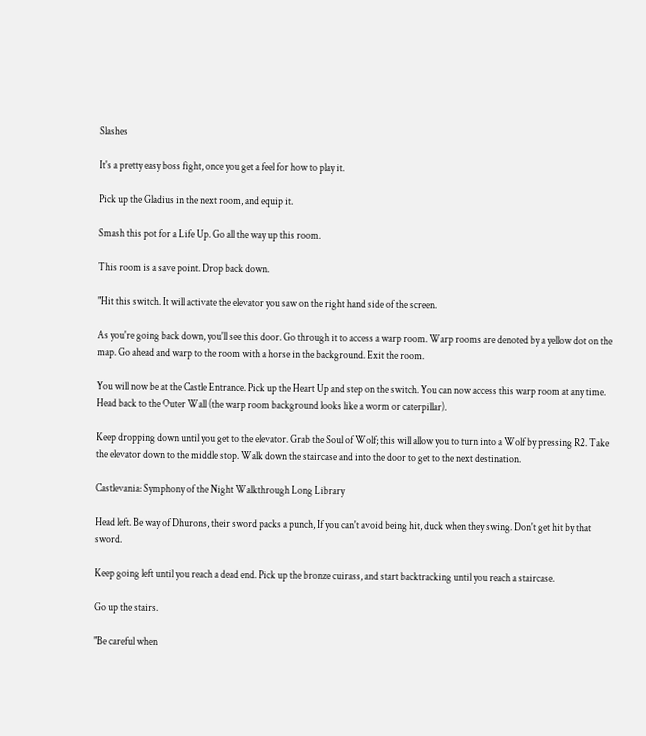Slashes

It's a pretty easy boss fight, once you get a feel for how to play it.

Pick up the Gladius in the next room, and equip it.

Smash this pot for a Life Up. Go all the way up this room.

This room is a save point. Drop back down.

"Hit this switch. It will activate the elevator you saw on the right hand side of the screen.

As you're going back down, you'll see this door. Go through it to access a warp room. Warp rooms are denoted by a yellow dot on the map. Go ahead and warp to the room with a horse in the background. Exit the room.

You will now be at the Castle Entrance. Pick up the Heart Up and step on the switch. You can now access this warp room at any time. Head back to the Outer Wall (the warp room background looks like a worm or caterpillar).

Keep dropping down until you get to the elevator. Grab the Soul of Wolf; this will allow you to turn into a Wolf by pressing R2. Take the elevator down to the middle stop. Walk down the staircase and into the door to get to the next destination.

Castlevania: Symphony of the Night Walkthrough Long Library

Head left. Be way of Dhurons, their sword packs a punch, If you can't avoid being hit, duck when they swing. Don't get hit by that sword.

Keep going left until you reach a dead end. Pick up the bronze cuirass, and start backtracking until you reach a staircase.

Go up the stairs.

"Be careful when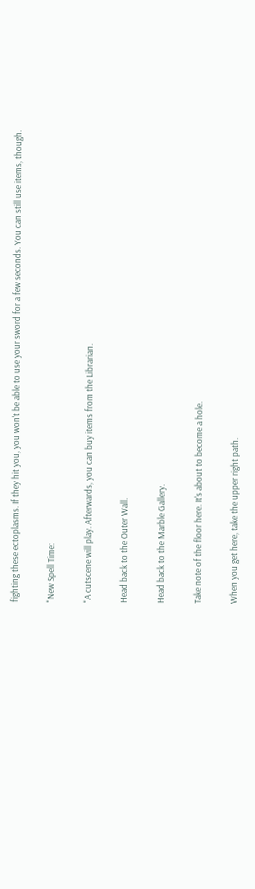fighting these ectoplasms. If they hit you, you won't be able to use your sword for a few seconds. You can still use items, though.

"New Spell Time:

"A cutscene will play. Afterwards, you can buy items from the Librarian.

Head back to the Outer Wall.

Head back to the Marble Gallery.

Take note of the floor here. It's about to become a hole.

When you get here, take the upper right path.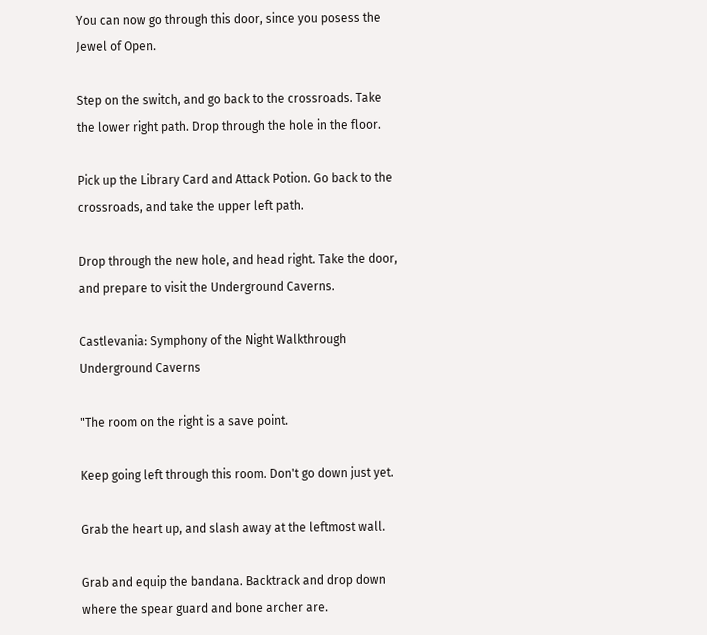You can now go through this door, since you posess the Jewel of Open.

Step on the switch, and go back to the crossroads. Take the lower right path. Drop through the hole in the floor.

Pick up the Library Card and Attack Potion. Go back to the crossroads, and take the upper left path.

Drop through the new hole, and head right. Take the door, and prepare to visit the Underground Caverns.

Castlevania: Symphony of the Night Walkthrough Underground Caverns

"The room on the right is a save point.

Keep going left through this room. Don't go down just yet.

Grab the heart up, and slash away at the leftmost wall.

Grab and equip the bandana. Backtrack and drop down where the spear guard and bone archer are.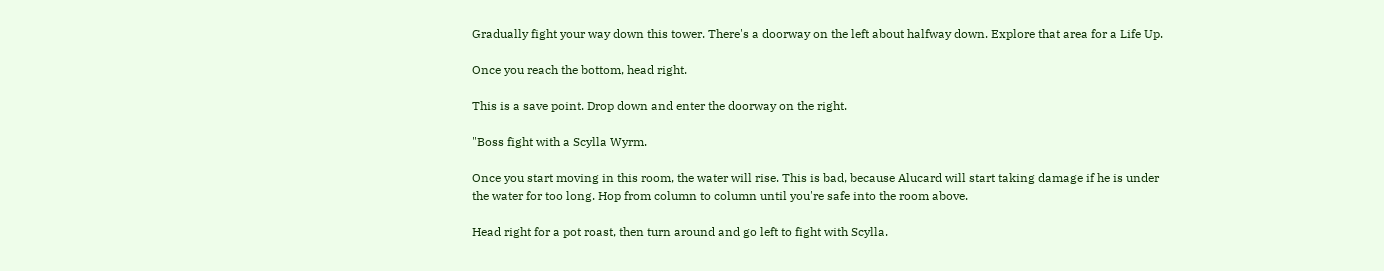Gradually fight your way down this tower. There's a doorway on the left about halfway down. Explore that area for a Life Up.

Once you reach the bottom, head right.

This is a save point. Drop down and enter the doorway on the right.

"Boss fight with a Scylla Wyrm.

Once you start moving in this room, the water will rise. This is bad, because Alucard will start taking damage if he is under the water for too long. Hop from column to column until you're safe into the room above.

Head right for a pot roast, then turn around and go left to fight with Scylla.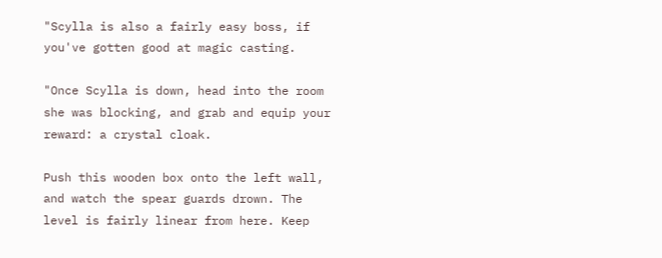"Scylla is also a fairly easy boss, if you've gotten good at magic casting.

"Once Scylla is down, head into the room she was blocking, and grab and equip your reward: a crystal cloak.

Push this wooden box onto the left wall, and watch the spear guards drown. The level is fairly linear from here. Keep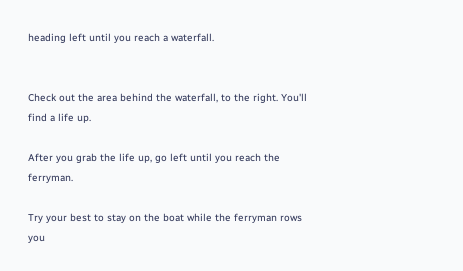heading left until you reach a waterfall.


Check out the area behind the waterfall, to the right. You'll find a life up.

After you grab the life up, go left until you reach the ferryman.

Try your best to stay on the boat while the ferryman rows you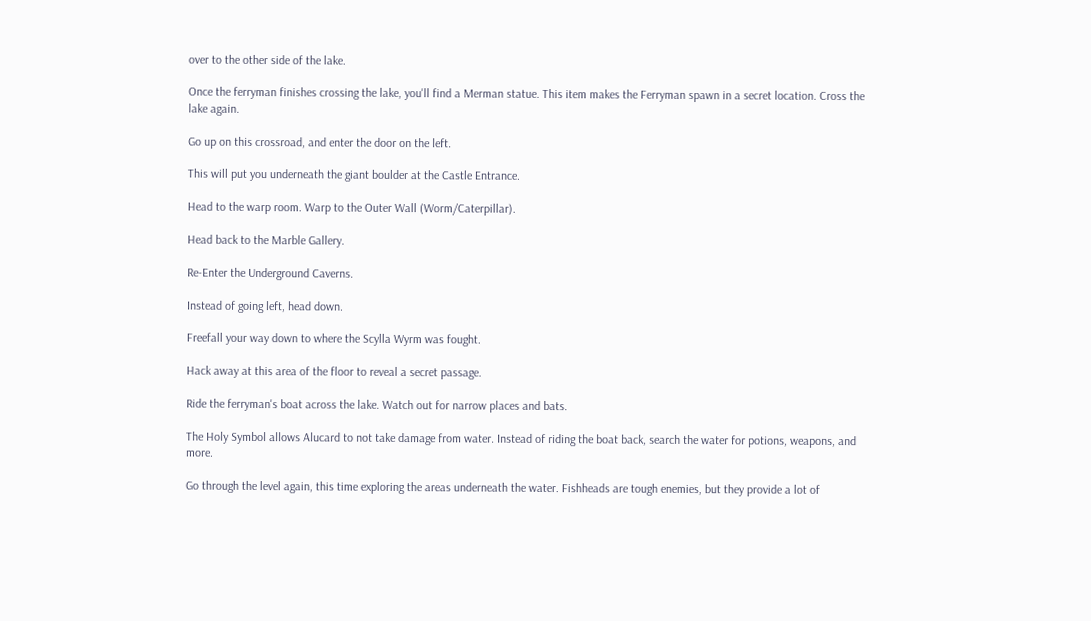over to the other side of the lake.

Once the ferryman finishes crossing the lake, you'll find a Merman statue. This item makes the Ferryman spawn in a secret location. Cross the lake again.

Go up on this crossroad, and enter the door on the left.

This will put you underneath the giant boulder at the Castle Entrance.

Head to the warp room. Warp to the Outer Wall (Worm/Caterpillar).

Head back to the Marble Gallery.

Re-Enter the Underground Caverns.

Instead of going left, head down.

Freefall your way down to where the Scylla Wyrm was fought.

Hack away at this area of the floor to reveal a secret passage.

Ride the ferryman's boat across the lake. Watch out for narrow places and bats.

The Holy Symbol allows Alucard to not take damage from water. Instead of riding the boat back, search the water for potions, weapons, and more.

Go through the level again, this time exploring the areas underneath the water. Fishheads are tough enemies, but they provide a lot of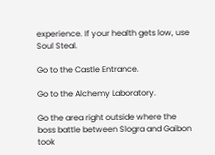experience. If your health gets low, use Soul Steal.

Go to the Castle Entrance.

Go to the Alchemy Laboratory.

Go the area right outside where the boss battle between Slogra and Gaibon took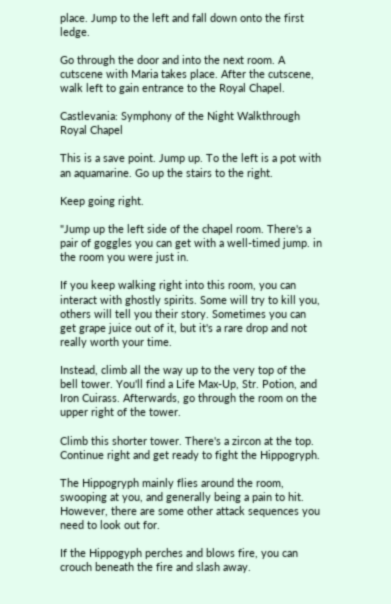place. Jump to the left and fall down onto the first ledge.

Go through the door and into the next room. A cutscene with Maria takes place. After the cutscene, walk left to gain entrance to the Royal Chapel.

Castlevania: Symphony of the Night Walkthrough Royal Chapel

This is a save point. Jump up. To the left is a pot with an aquamarine. Go up the stairs to the right.

Keep going right.

"Jump up the left side of the chapel room. There's a pair of goggles you can get with a well-timed jump. in the room you were just in.

If you keep walking right into this room, you can interact with ghostly spirits. Some will try to kill you, others will tell you their story. Sometimes you can get grape juice out of it, but it's a rare drop and not really worth your time.

Instead, climb all the way up to the very top of the bell tower. You'll find a Life Max-Up, Str. Potion, and Iron Cuirass. Afterwards, go through the room on the upper right of the tower.

Climb this shorter tower. There's a zircon at the top. Continue right and get ready to fight the Hippogryph.

The Hippogryph mainly flies around the room, swooping at you, and generally being a pain to hit. However, there are some other attack sequences you need to look out for.

If the Hippogyph perches and blows fire, you can crouch beneath the fire and slash away.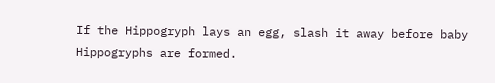If the Hippogryph lays an egg, slash it away before baby Hippogryphs are formed.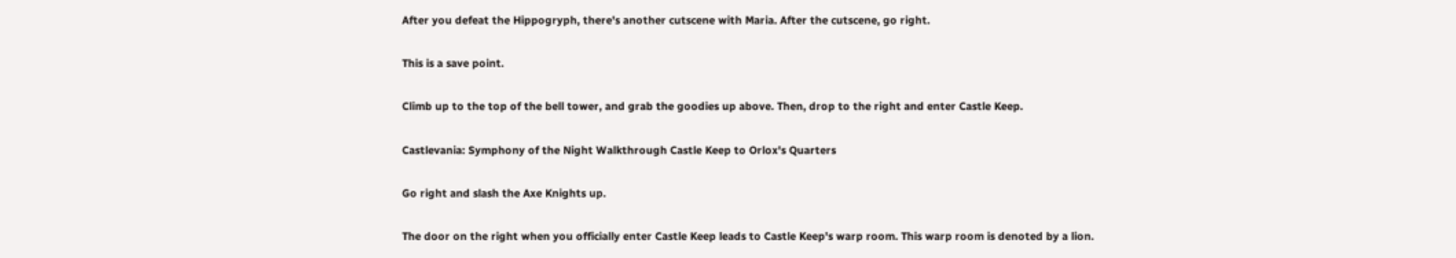After you defeat the Hippogryph, there's another cutscene with Maria. After the cutscene, go right.

This is a save point.

Climb up to the top of the bell tower, and grab the goodies up above. Then, drop to the right and enter Castle Keep.

Castlevania: Symphony of the Night Walkthrough Castle Keep to Orlox's Quarters

Go right and slash the Axe Knights up.

The door on the right when you officially enter Castle Keep leads to Castle Keep's warp room. This warp room is denoted by a lion.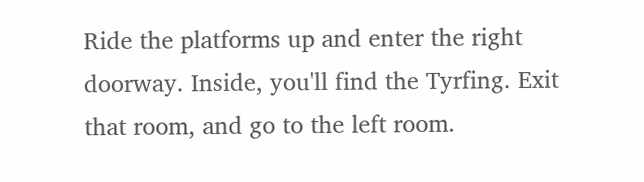Ride the platforms up and enter the right doorway. Inside, you'll find the Tyrfing. Exit that room, and go to the left room.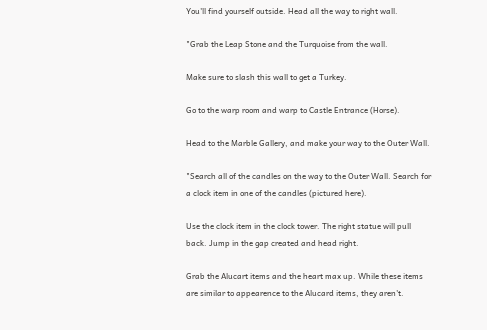You'll find yourself outside. Head all the way to right wall.

"Grab the Leap Stone and the Turquoise from the wall.

Make sure to slash this wall to get a Turkey.

Go to the warp room and warp to Castle Entrance (Horse).

Head to the Marble Gallery, and make your way to the Outer Wall.

"Search all of the candles on the way to the Outer Wall. Search for a clock item in one of the candles (pictured here).

Use the clock item in the clock tower. The right statue will pull back. Jump in the gap created and head right.

Grab the Alucart items and the heart max up. While these items are similar to appearence to the Alucard items, they aren't.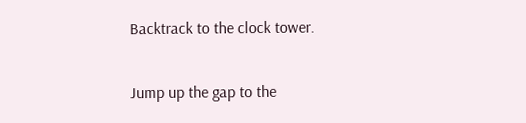Backtrack to the clock tower.

Jump up the gap to the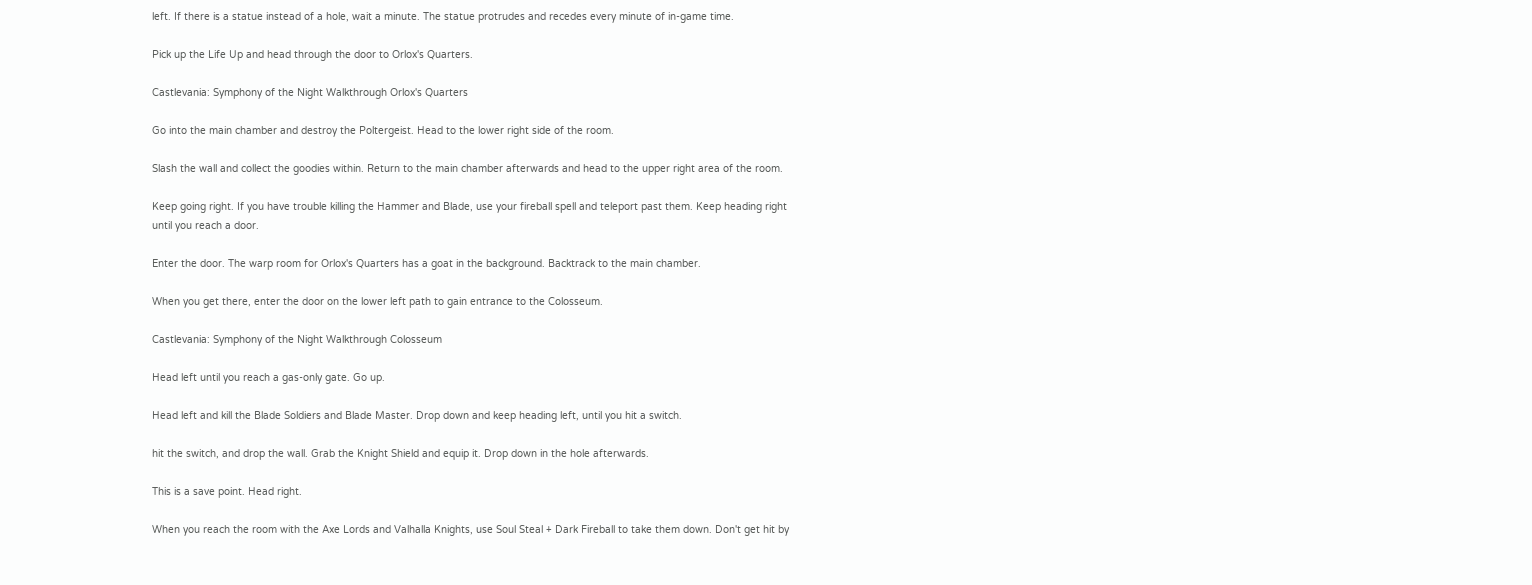left. If there is a statue instead of a hole, wait a minute. The statue protrudes and recedes every minute of in-game time.

Pick up the Life Up and head through the door to Orlox's Quarters.

Castlevania: Symphony of the Night Walkthrough Orlox's Quarters

Go into the main chamber and destroy the Poltergeist. Head to the lower right side of the room.

Slash the wall and collect the goodies within. Return to the main chamber afterwards and head to the upper right area of the room.

Keep going right. If you have trouble killing the Hammer and Blade, use your fireball spell and teleport past them. Keep heading right until you reach a door.

Enter the door. The warp room for Orlox's Quarters has a goat in the background. Backtrack to the main chamber.

When you get there, enter the door on the lower left path to gain entrance to the Colosseum.

Castlevania: Symphony of the Night Walkthrough Colosseum

Head left until you reach a gas-only gate. Go up.

Head left and kill the Blade Soldiers and Blade Master. Drop down and keep heading left, until you hit a switch.

hit the switch, and drop the wall. Grab the Knight Shield and equip it. Drop down in the hole afterwards.

This is a save point. Head right.

When you reach the room with the Axe Lords and Valhalla Knights, use Soul Steal + Dark Fireball to take them down. Don't get hit by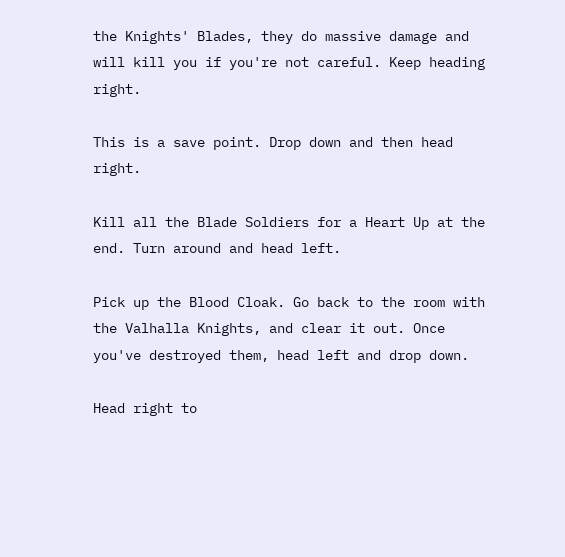the Knights' Blades, they do massive damage and will kill you if you're not careful. Keep heading right.

This is a save point. Drop down and then head right.

Kill all the Blade Soldiers for a Heart Up at the end. Turn around and head left.

Pick up the Blood Cloak. Go back to the room with the Valhalla Knights, and clear it out. Once you've destroyed them, head left and drop down.

Head right to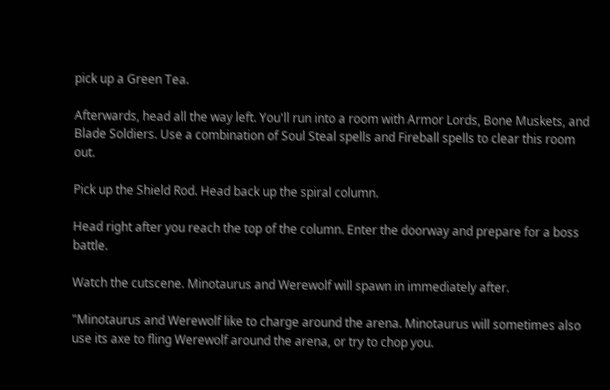pick up a Green Tea.

Afterwards, head all the way left. You'll run into a room with Armor Lords, Bone Muskets, and Blade Soldiers. Use a combination of Soul Steal spells and Fireball spells to clear this room out.

Pick up the Shield Rod. Head back up the spiral column.

Head right after you reach the top of the column. Enter the doorway and prepare for a boss battle.

Watch the cutscene. Minotaurus and Werewolf will spawn in immediately after.

"Minotaurus and Werewolf like to charge around the arena. Minotaurus will sometimes also use its axe to fling Werewolf around the arena, or try to chop you.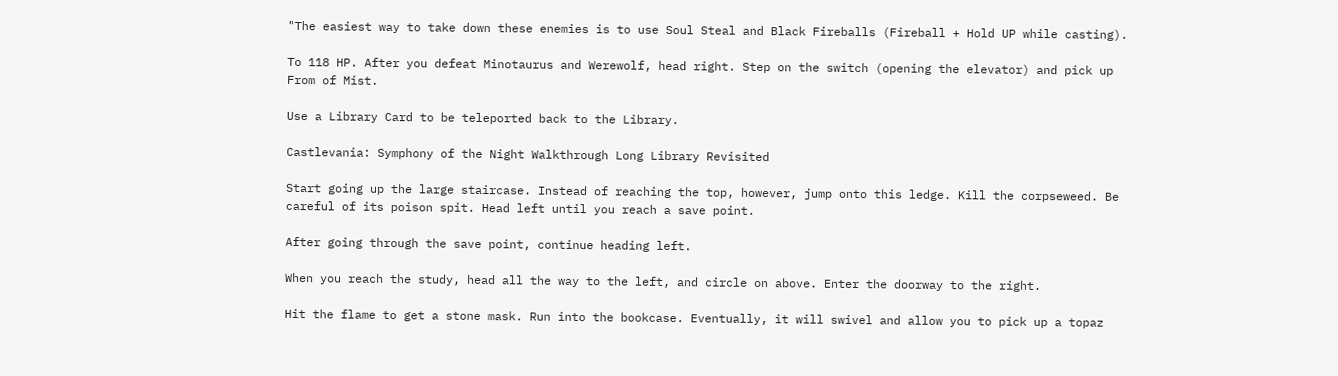"The easiest way to take down these enemies is to use Soul Steal and Black Fireballs (Fireball + Hold UP while casting).

To 118 HP. After you defeat Minotaurus and Werewolf, head right. Step on the switch (opening the elevator) and pick up From of Mist.

Use a Library Card to be teleported back to the Library.

Castlevania: Symphony of the Night Walkthrough Long Library Revisited

Start going up the large staircase. Instead of reaching the top, however, jump onto this ledge. Kill the corpseweed. Be careful of its poison spit. Head left until you reach a save point.

After going through the save point, continue heading left.

When you reach the study, head all the way to the left, and circle on above. Enter the doorway to the right.

Hit the flame to get a stone mask. Run into the bookcase. Eventually, it will swivel and allow you to pick up a topaz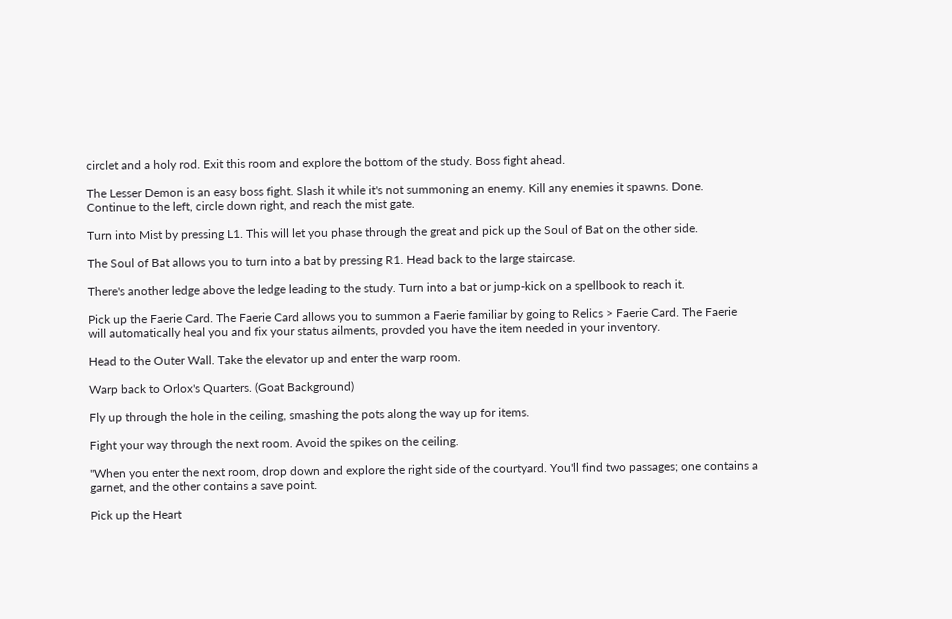circlet and a holy rod. Exit this room and explore the bottom of the study. Boss fight ahead.

The Lesser Demon is an easy boss fight. Slash it while it's not summoning an enemy. Kill any enemies it spawns. Done. Continue to the left, circle down right, and reach the mist gate.

Turn into Mist by pressing L1. This will let you phase through the great and pick up the Soul of Bat on the other side.

The Soul of Bat allows you to turn into a bat by pressing R1. Head back to the large staircase.

There's another ledge above the ledge leading to the study. Turn into a bat or jump-kick on a spellbook to reach it.

Pick up the Faerie Card. The Faerie Card allows you to summon a Faerie familiar by going to Relics > Faerie Card. The Faerie will automatically heal you and fix your status ailments, provded you have the item needed in your inventory.

Head to the Outer Wall. Take the elevator up and enter the warp room.

Warp back to Orlox's Quarters. (Goat Background)

Fly up through the hole in the ceiling, smashing the pots along the way up for items.

Fight your way through the next room. Avoid the spikes on the ceiling.

"When you enter the next room, drop down and explore the right side of the courtyard. You'll find two passages; one contains a garnet, and the other contains a save point.

Pick up the Heart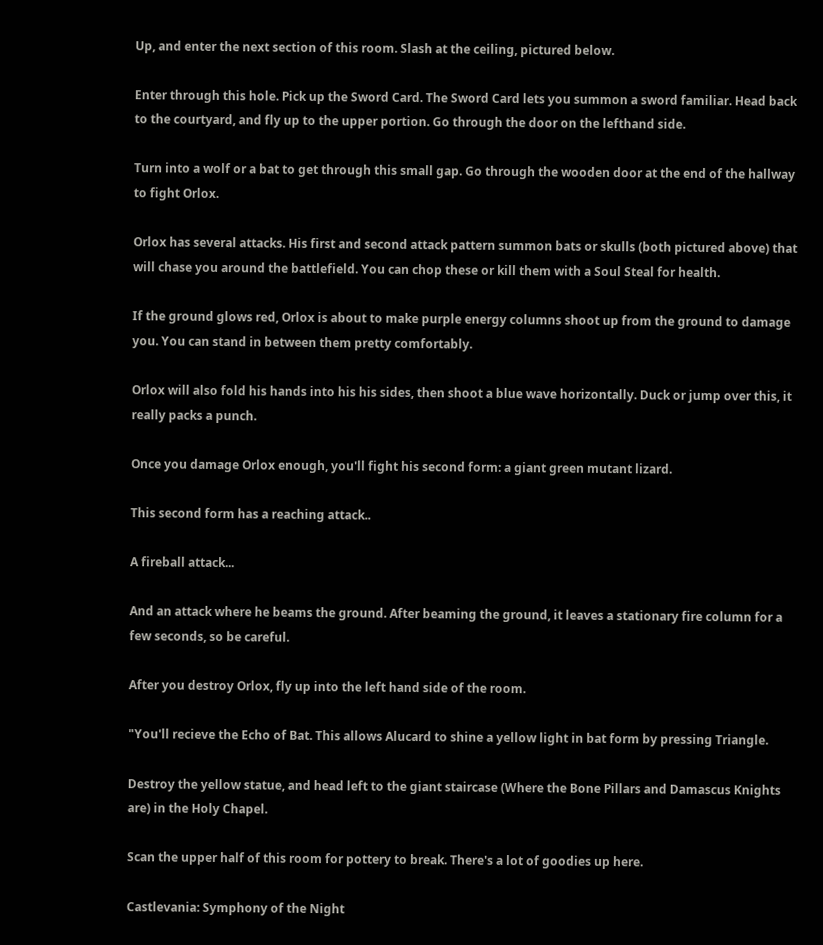Up, and enter the next section of this room. Slash at the ceiling, pictured below.

Enter through this hole. Pick up the Sword Card. The Sword Card lets you summon a sword familiar. Head back to the courtyard, and fly up to the upper portion. Go through the door on the lefthand side.

Turn into a wolf or a bat to get through this small gap. Go through the wooden door at the end of the hallway to fight Orlox.

Orlox has several attacks. His first and second attack pattern summon bats or skulls (both pictured above) that will chase you around the battlefield. You can chop these or kill them with a Soul Steal for health.

If the ground glows red, Orlox is about to make purple energy columns shoot up from the ground to damage you. You can stand in between them pretty comfortably.

Orlox will also fold his hands into his his sides, then shoot a blue wave horizontally. Duck or jump over this, it really packs a punch.

Once you damage Orlox enough, you'll fight his second form: a giant green mutant lizard.

This second form has a reaching attack..

A fireball attack...

And an attack where he beams the ground. After beaming the ground, it leaves a stationary fire column for a few seconds, so be careful.

After you destroy Orlox, fly up into the left hand side of the room.

"You'll recieve the Echo of Bat. This allows Alucard to shine a yellow light in bat form by pressing Triangle.

Destroy the yellow statue, and head left to the giant staircase (Where the Bone Pillars and Damascus Knights are) in the Holy Chapel.

Scan the upper half of this room for pottery to break. There's a lot of goodies up here.

Castlevania: Symphony of the Night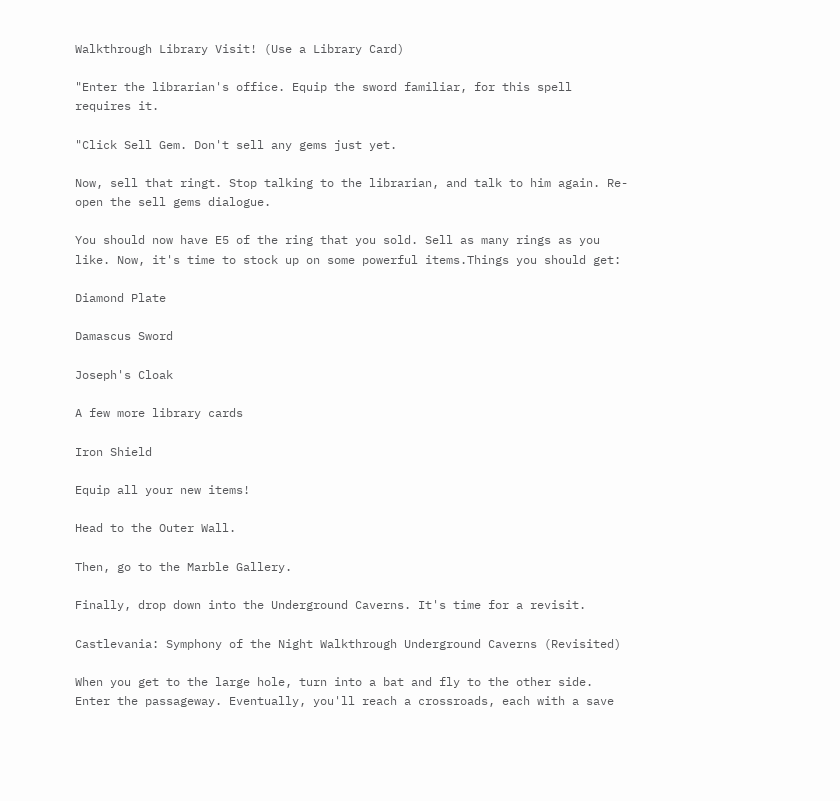Walkthrough Library Visit! (Use a Library Card)

"Enter the librarian's office. Equip the sword familiar, for this spell requires it.

"Click Sell Gem. Don't sell any gems just yet.

Now, sell that ringt. Stop talking to the librarian, and talk to him again. Re-open the sell gems dialogue.

You should now have E5 of the ring that you sold. Sell as many rings as you like. Now, it's time to stock up on some powerful items.Things you should get:

Diamond Plate

Damascus Sword

Joseph's Cloak

A few more library cards

Iron Shield

Equip all your new items!

Head to the Outer Wall.

Then, go to the Marble Gallery.

Finally, drop down into the Underground Caverns. It's time for a revisit.

Castlevania: Symphony of the Night Walkthrough Underground Caverns (Revisited)

When you get to the large hole, turn into a bat and fly to the other side. Enter the passageway. Eventually, you'll reach a crossroads, each with a save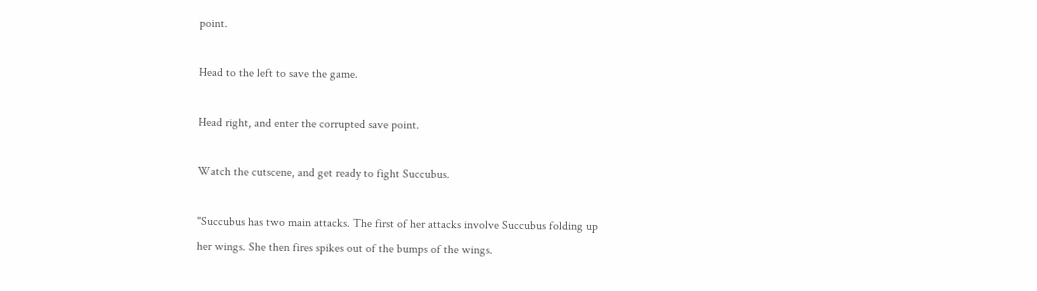point.

Head to the left to save the game.

Head right, and enter the corrupted save point.

Watch the cutscene, and get ready to fight Succubus.

"Succubus has two main attacks. The first of her attacks involve Succubus folding up her wings. She then fires spikes out of the bumps of the wings.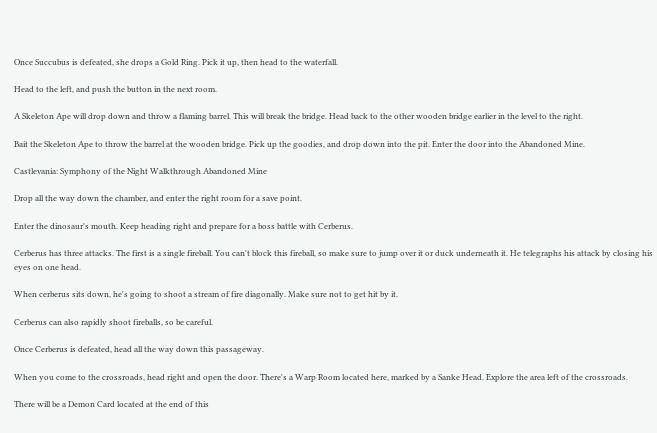Once Succubus is defeated, she drops a Gold Ring. Pick it up, then head to the waterfall.

Head to the left, and push the button in the next room.

A Skeleton Ape will drop down and throw a flaming barrel. This will break the bridge. Head back to the other wooden bridge earlier in the level to the right.

Bait the Skeleton Ape to throw the barrel at the wooden bridge. Pick up the goodies, and drop down into the pit. Enter the door into the Abandoned Mine.

Castlevania: Symphony of the Night Walkthrough Abandoned Mine

Drop all the way down the chamber, and enter the right room for a save point.

Enter the dinosaur's mouth. Keep heading right and prepare for a boss battle with Cerberus.

Cerberus has three attacks. The first is a single fireball. You can't block this fireball, so make sure to jump over it or duck underneath it. He telegraphs his attack by closing his eyes on one head.

When cerberus sits down, he's going to shoot a stream of fire diagonally. Make sure not to get hit by it.

Cerberus can also rapidly shoot fireballs, so be careful.

Once Cerberus is defeated, head all the way down this passageway.

When you come to the crossroads, head right and open the door. There's a Warp Room located here, marked by a Sanke Head. Explore the area left of the crossroads.

There will be a Demon Card located at the end of this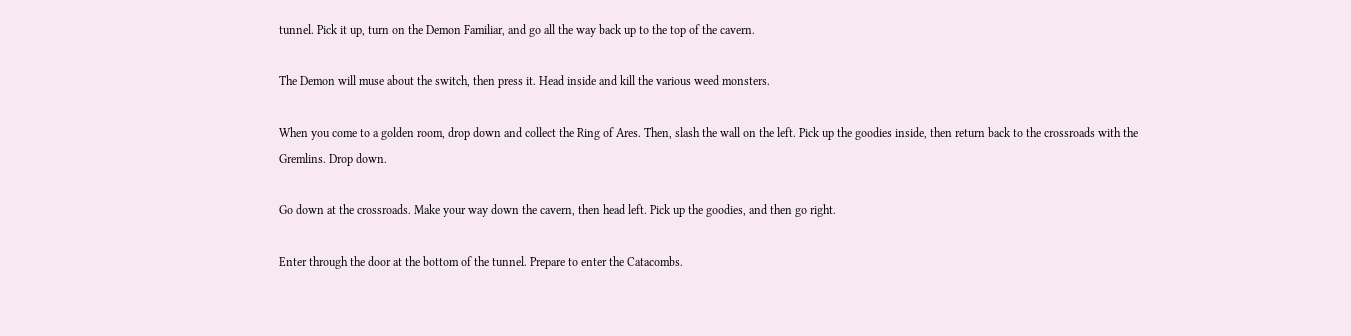tunnel. Pick it up, turn on the Demon Familiar, and go all the way back up to the top of the cavern.

The Demon will muse about the switch, then press it. Head inside and kill the various weed monsters.

When you come to a golden room, drop down and collect the Ring of Ares. Then, slash the wall on the left. Pick up the goodies inside, then return back to the crossroads with the Gremlins. Drop down.

Go down at the crossroads. Make your way down the cavern, then head left. Pick up the goodies, and then go right.

Enter through the door at the bottom of the tunnel. Prepare to enter the Catacombs.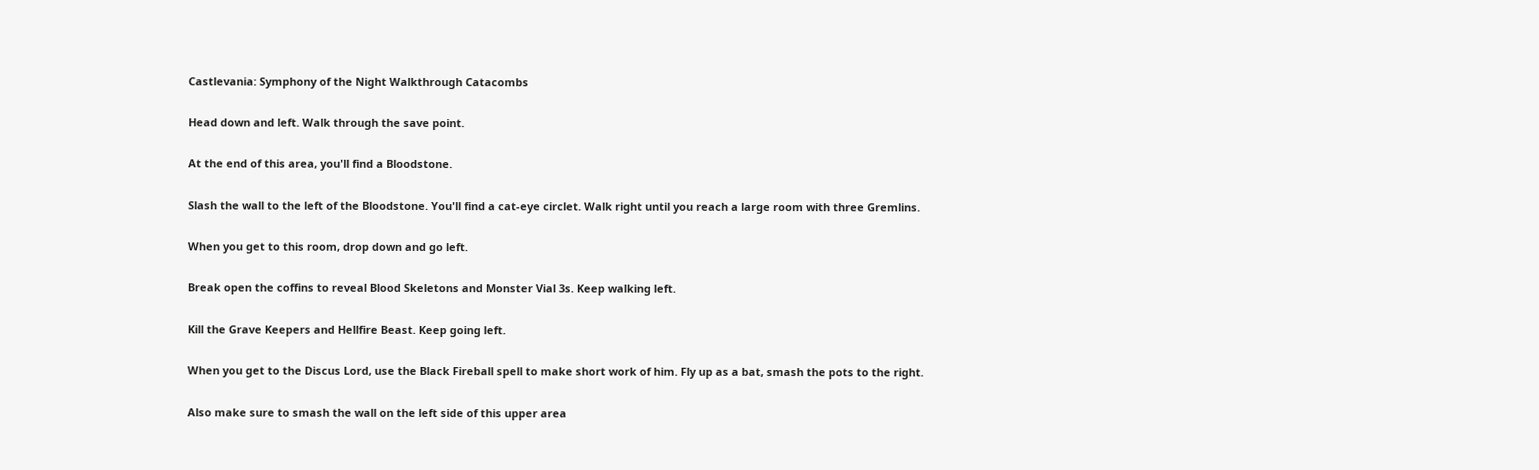Castlevania: Symphony of the Night Walkthrough Catacombs

Head down and left. Walk through the save point.

At the end of this area, you'll find a Bloodstone.

Slash the wall to the left of the Bloodstone. You'll find a cat-eye circlet. Walk right until you reach a large room with three Gremlins.

When you get to this room, drop down and go left.

Break open the coffins to reveal Blood Skeletons and Monster Vial 3s. Keep walking left.

Kill the Grave Keepers and Hellfire Beast. Keep going left.

When you get to the Discus Lord, use the Black Fireball spell to make short work of him. Fly up as a bat, smash the pots to the right.

Also make sure to smash the wall on the left side of this upper area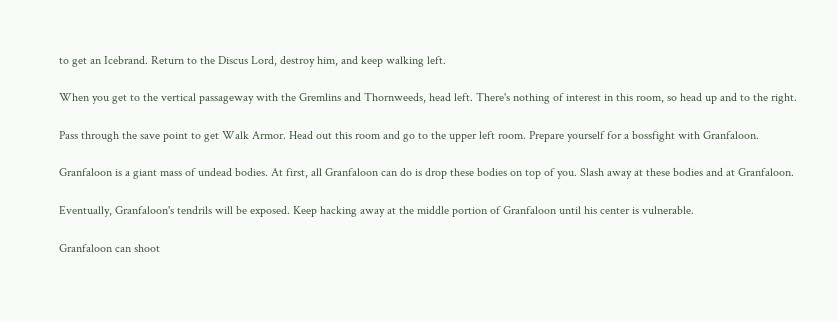to get an Icebrand. Return to the Discus Lord, destroy him, and keep walking left.

When you get to the vertical passageway with the Gremlins and Thornweeds, head left. There's nothing of interest in this room, so head up and to the right.

Pass through the save point to get Walk Armor. Head out this room and go to the upper left room. Prepare yourself for a bossfight with Granfaloon.

Granfaloon is a giant mass of undead bodies. At first, all Granfaloon can do is drop these bodies on top of you. Slash away at these bodies and at Granfaloon.

Eventually, Granfaloon's tendrils will be exposed. Keep hacking away at the middle portion of Granfaloon until his center is vulnerable.

Granfaloon can shoot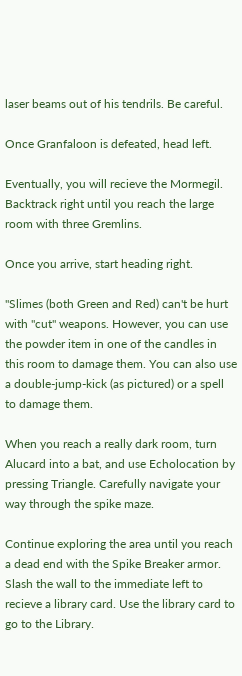laser beams out of his tendrils. Be careful.

Once Granfaloon is defeated, head left.

Eventually, you will recieve the Mormegil. Backtrack right until you reach the large room with three Gremlins.

Once you arrive, start heading right.

"Slimes (both Green and Red) can't be hurt with "cut" weapons. However, you can use the powder item in one of the candles in this room to damage them. You can also use a double-jump-kick (as pictured) or a spell to damage them.

When you reach a really dark room, turn Alucard into a bat, and use Echolocation by pressing Triangle. Carefully navigate your way through the spike maze.

Continue exploring the area until you reach a dead end with the Spike Breaker armor. Slash the wall to the immediate left to recieve a library card. Use the library card to go to the Library.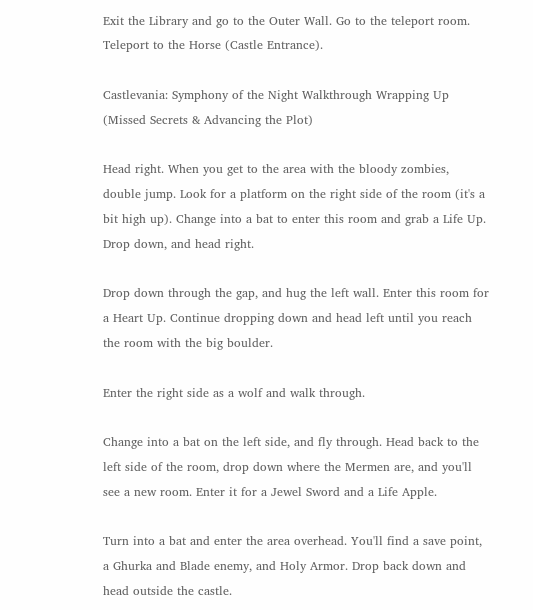Exit the Library and go to the Outer Wall. Go to the teleport room. Teleport to the Horse (Castle Entrance).

Castlevania: Symphony of the Night Walkthrough Wrapping Up (Missed Secrets & Advancing the Plot)

Head right. When you get to the area with the bloody zombies, double jump. Look for a platform on the right side of the room (it's a bit high up). Change into a bat to enter this room and grab a Life Up. Drop down, and head right.

Drop down through the gap, and hug the left wall. Enter this room for a Heart Up. Continue dropping down and head left until you reach the room with the big boulder.

Enter the right side as a wolf and walk through.

Change into a bat on the left side, and fly through. Head back to the left side of the room, drop down where the Mermen are, and you'll see a new room. Enter it for a Jewel Sword and a Life Apple.

Turn into a bat and enter the area overhead. You'll find a save point, a Ghurka and Blade enemy, and Holy Armor. Drop back down and head outside the castle.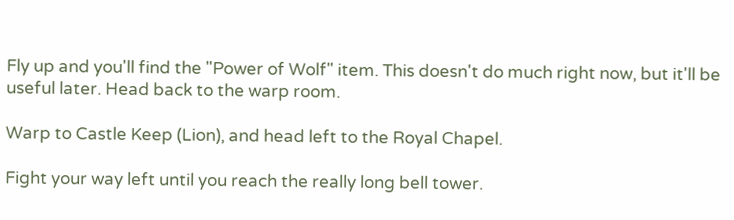Fly up and you'll find the "Power of Wolf" item. This doesn't do much right now, but it'll be useful later. Head back to the warp room.

Warp to Castle Keep (Lion), and head left to the Royal Chapel.

Fight your way left until you reach the really long bell tower.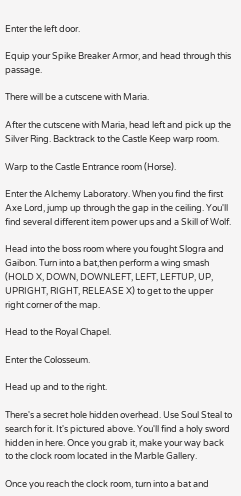Enter the left door.

Equip your Spike Breaker Armor, and head through this passage.

There will be a cutscene with Maria.

After the cutscene with Maria, head left and pick up the Silver Ring. Backtrack to the Castle Keep warp room.

Warp to the Castle Entrance room (Horse).

Enter the Alchemy Laboratory. When you find the first Axe Lord, jump up through the gap in the ceiling. You'll find several different item power ups and a Skill of Wolf.

Head into the boss room where you fought Slogra and Gaibon. Turn into a bat,then perform a wing smash (HOLD X, DOWN, DOWNLEFT, LEFT, LEFTUP, UP, UPRIGHT, RIGHT, RELEASE X) to get to the upper right corner of the map.

Head to the Royal Chapel.

Enter the Colosseum.

Head up and to the right.

There's a secret hole hidden overhead. Use Soul Steal to search for it. It's pictured above. You'll find a holy sword hidden in here. Once you grab it, make your way back to the clock room located in the Marble Gallery.

Once you reach the clock room, turn into a bat and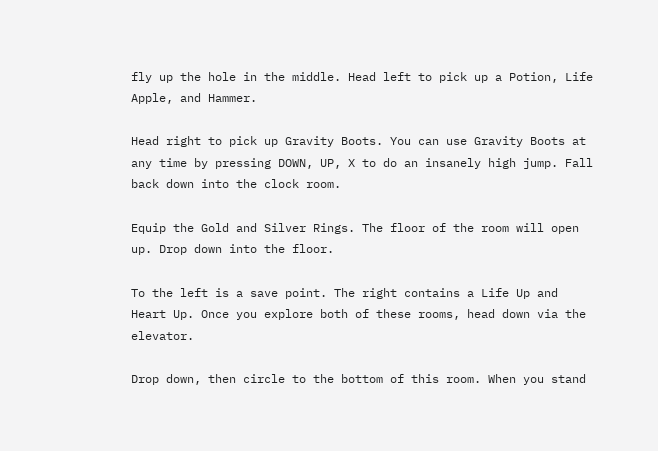fly up the hole in the middle. Head left to pick up a Potion, Life Apple, and Hammer.

Head right to pick up Gravity Boots. You can use Gravity Boots at any time by pressing DOWN, UP, X to do an insanely high jump. Fall back down into the clock room.

Equip the Gold and Silver Rings. The floor of the room will open up. Drop down into the floor.

To the left is a save point. The right contains a Life Up and Heart Up. Once you explore both of these rooms, head down via the elevator.

Drop down, then circle to the bottom of this room. When you stand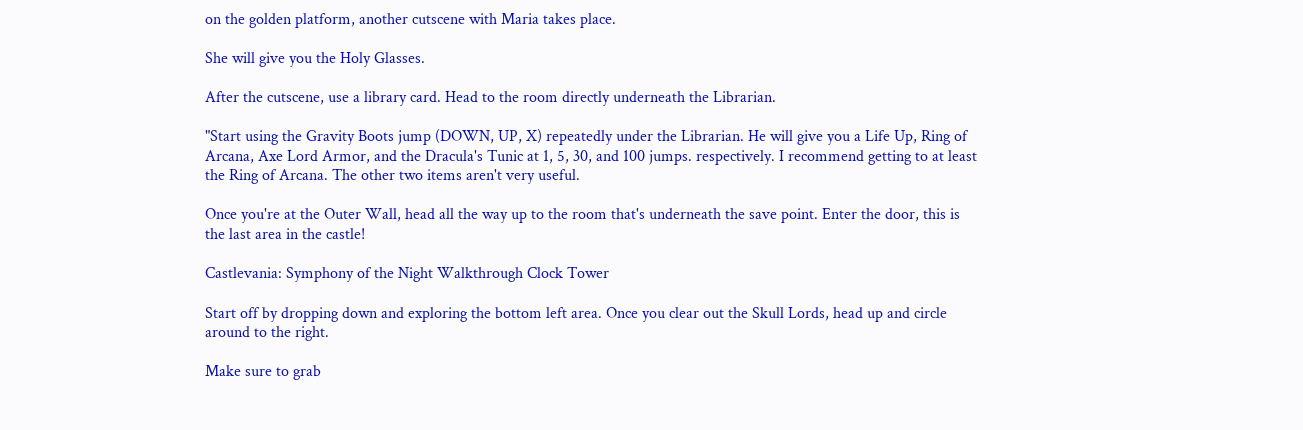on the golden platform, another cutscene with Maria takes place.

She will give you the Holy Glasses.

After the cutscene, use a library card. Head to the room directly underneath the Librarian.

"Start using the Gravity Boots jump (DOWN, UP, X) repeatedly under the Librarian. He will give you a Life Up, Ring of Arcana, Axe Lord Armor, and the Dracula's Tunic at 1, 5, 30, and 100 jumps. respectively. I recommend getting to at least the Ring of Arcana. The other two items aren't very useful.

Once you're at the Outer Wall, head all the way up to the room that's underneath the save point. Enter the door, this is the last area in the castle!

Castlevania: Symphony of the Night Walkthrough Clock Tower

Start off by dropping down and exploring the bottom left area. Once you clear out the Skull Lords, head up and circle around to the right.

Make sure to grab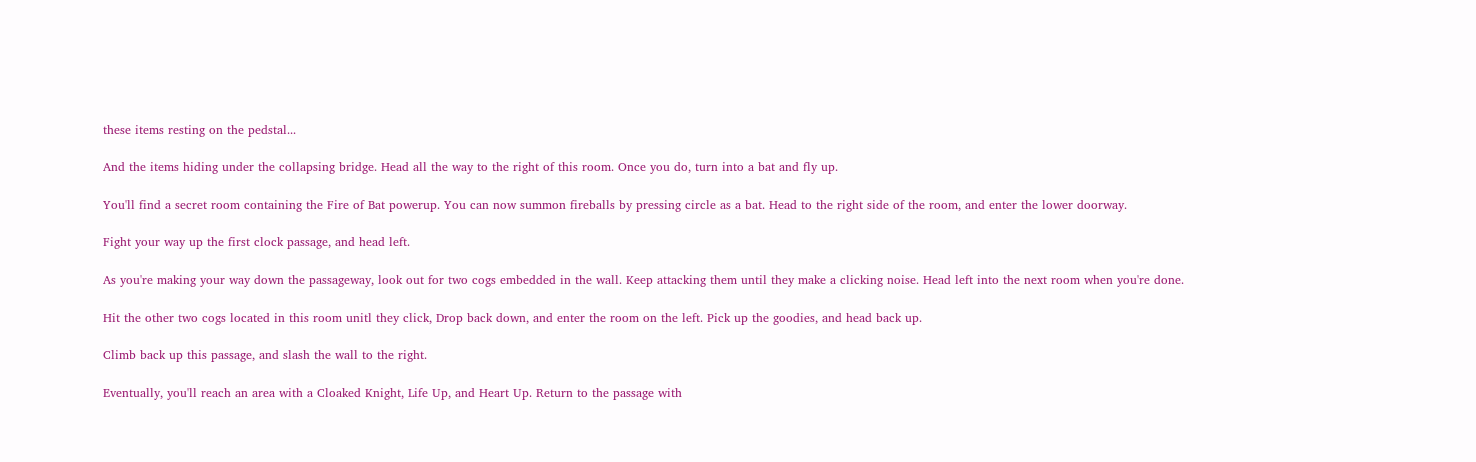these items resting on the pedstal...

And the items hiding under the collapsing bridge. Head all the way to the right of this room. Once you do, turn into a bat and fly up.

You'll find a secret room containing the Fire of Bat powerup. You can now summon fireballs by pressing circle as a bat. Head to the right side of the room, and enter the lower doorway.

Fight your way up the first clock passage, and head left.

As you're making your way down the passageway, look out for two cogs embedded in the wall. Keep attacking them until they make a clicking noise. Head left into the next room when you're done.

Hit the other two cogs located in this room unitl they click, Drop back down, and enter the room on the left. Pick up the goodies, and head back up.

Climb back up this passage, and slash the wall to the right.

Eventually, you'll reach an area with a Cloaked Knight, Life Up, and Heart Up. Return to the passage with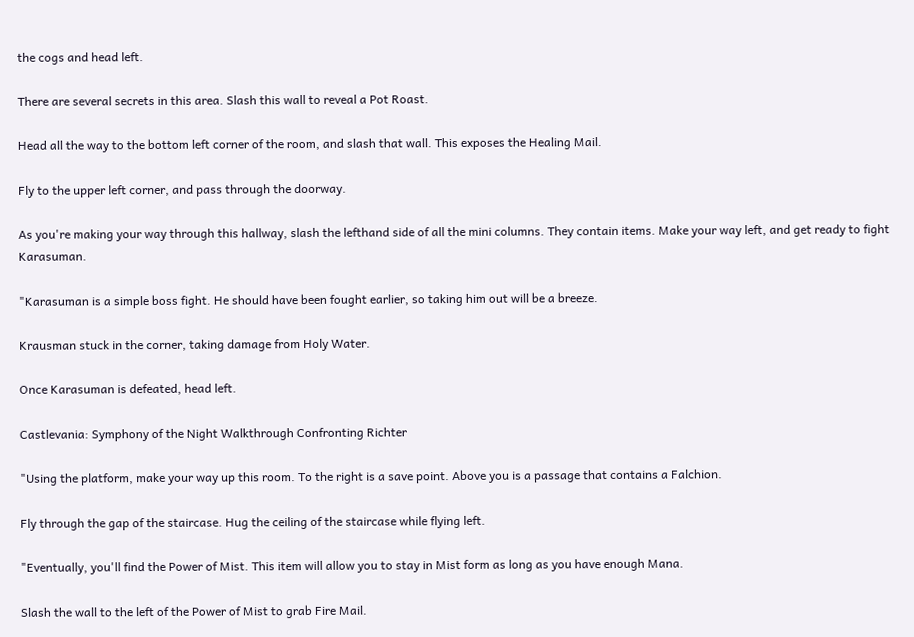the cogs and head left.

There are several secrets in this area. Slash this wall to reveal a Pot Roast.

Head all the way to the bottom left corner of the room, and slash that wall. This exposes the Healing Mail.

Fly to the upper left corner, and pass through the doorway.

As you're making your way through this hallway, slash the lefthand side of all the mini columns. They contain items. Make your way left, and get ready to fight Karasuman.

"Karasuman is a simple boss fight. He should have been fought earlier, so taking him out will be a breeze.

Krausman stuck in the corner, taking damage from Holy Water.

Once Karasuman is defeated, head left.

Castlevania: Symphony of the Night Walkthrough Confronting Richter

"Using the platform, make your way up this room. To the right is a save point. Above you is a passage that contains a Falchion.

Fly through the gap of the staircase. Hug the ceiling of the staircase while flying left.

"Eventually, you'll find the Power of Mist. This item will allow you to stay in Mist form as long as you have enough Mana.

Slash the wall to the left of the Power of Mist to grab Fire Mail.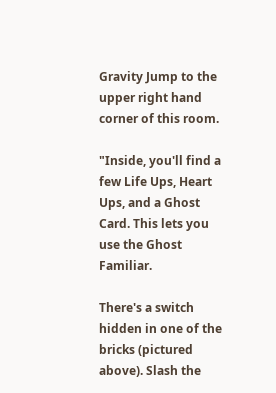Gravity Jump to the upper right hand corner of this room.

"Inside, you'll find a few Life Ups, Heart Ups, and a Ghost Card. This lets you use the Ghost Familiar.

There's a switch hidden in one of the bricks (pictured above). Slash the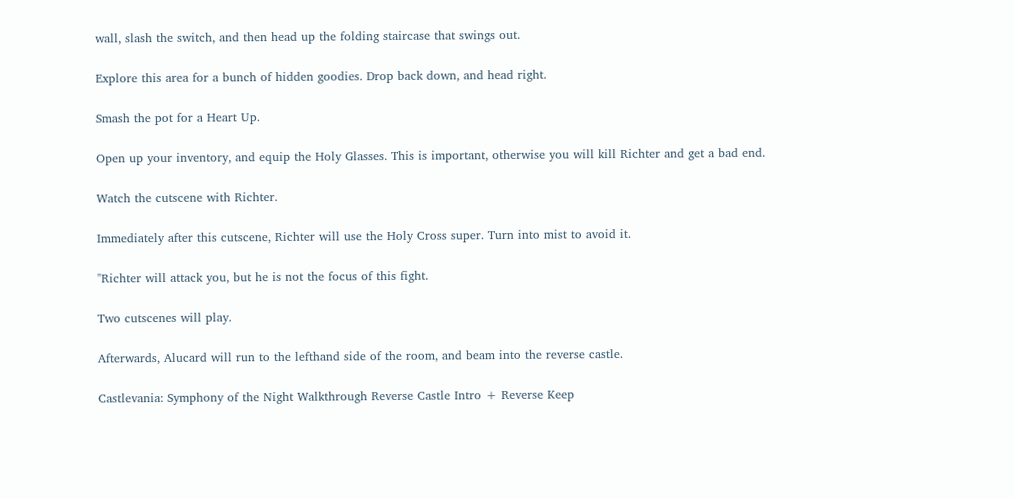wall, slash the switch, and then head up the folding staircase that swings out.

Explore this area for a bunch of hidden goodies. Drop back down, and head right.

Smash the pot for a Heart Up.

Open up your inventory, and equip the Holy Glasses. This is important, otherwise you will kill Richter and get a bad end.

Watch the cutscene with Richter.

Immediately after this cutscene, Richter will use the Holy Cross super. Turn into mist to avoid it.

"Richter will attack you, but he is not the focus of this fight.

Two cutscenes will play.

Afterwards, Alucard will run to the lefthand side of the room, and beam into the reverse castle.

Castlevania: Symphony of the Night Walkthrough Reverse Castle Intro + Reverse Keep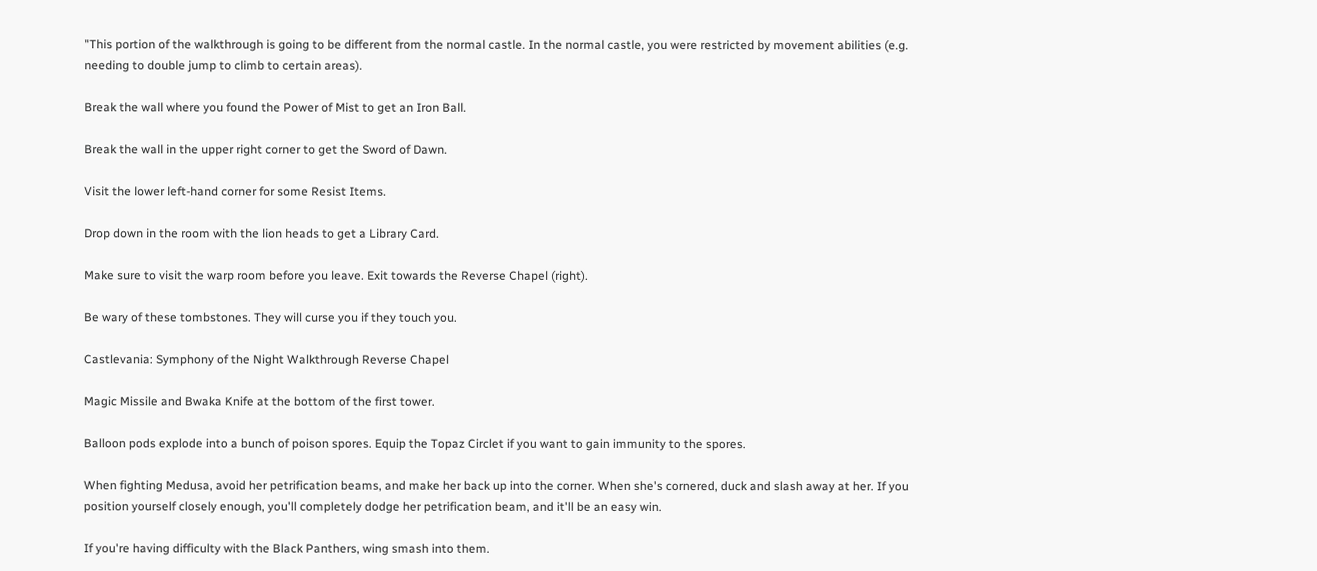"This portion of the walkthrough is going to be different from the normal castle. In the normal castle, you were restricted by movement abilities (e.g. needing to double jump to climb to certain areas).

Break the wall where you found the Power of Mist to get an Iron Ball.

Break the wall in the upper right corner to get the Sword of Dawn.

Visit the lower left-hand corner for some Resist Items.

Drop down in the room with the lion heads to get a Library Card.

Make sure to visit the warp room before you leave. Exit towards the Reverse Chapel (right).

Be wary of these tombstones. They will curse you if they touch you.

Castlevania: Symphony of the Night Walkthrough Reverse Chapel

Magic Missile and Bwaka Knife at the bottom of the first tower.

Balloon pods explode into a bunch of poison spores. Equip the Topaz Circlet if you want to gain immunity to the spores.

When fighting Medusa, avoid her petrification beams, and make her back up into the corner. When she's cornered, duck and slash away at her. If you position yourself closely enough, you'll completely dodge her petrification beam, and it'll be an easy win.

If you're having difficulty with the Black Panthers, wing smash into them.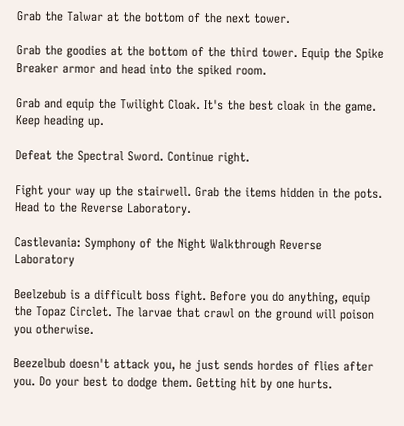Grab the Talwar at the bottom of the next tower.

Grab the goodies at the bottom of the third tower. Equip the Spike Breaker armor and head into the spiked room.

Grab and equip the Twilight Cloak. It's the best cloak in the game. Keep heading up.

Defeat the Spectral Sword. Continue right.

Fight your way up the stairwell. Grab the items hidden in the pots. Head to the Reverse Laboratory.

Castlevania: Symphony of the Night Walkthrough Reverse Laboratory

Beelzebub is a difficult boss fight. Before you do anything, equip the Topaz Circlet. The larvae that crawl on the ground will poison you otherwise.

Beezelbub doesn't attack you, he just sends hordes of flies after you. Do your best to dodge them. Getting hit by one hurts.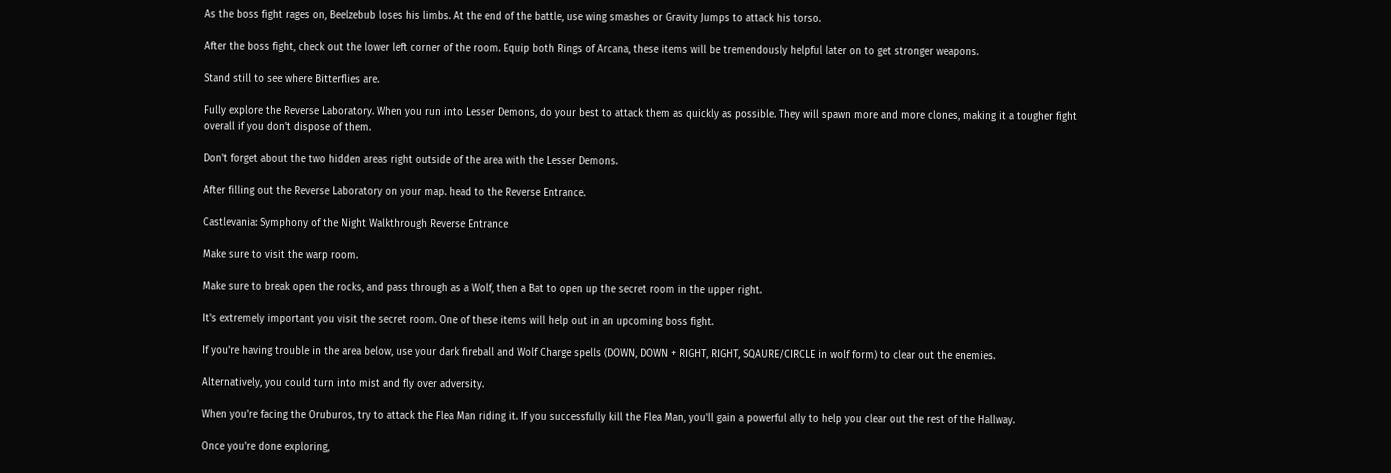As the boss fight rages on, Beelzebub loses his limbs. At the end of the battle, use wing smashes or Gravity Jumps to attack his torso.

After the boss fight, check out the lower left corner of the room. Equip both Rings of Arcana, these items will be tremendously helpful later on to get stronger weapons.

Stand still to see where Bitterflies are.

Fully explore the Reverse Laboratory. When you run into Lesser Demons, do your best to attack them as quickly as possible. They will spawn more and more clones, making it a tougher fight overall if you don't dispose of them.

Don't forget about the two hidden areas right outside of the area with the Lesser Demons.

After filling out the Reverse Laboratory on your map. head to the Reverse Entrance.

Castlevania: Symphony of the Night Walkthrough Reverse Entrance

Make sure to visit the warp room.

Make sure to break open the rocks, and pass through as a Wolf, then a Bat to open up the secret room in the upper right.

It's extremely important you visit the secret room. One of these items will help out in an upcoming boss fight.

If you're having trouble in the area below, use your dark fireball and Wolf Charge spells (DOWN, DOWN + RIGHT, RIGHT, SQAURE/CIRCLE in wolf form) to clear out the enemies.

Alternatively, you could turn into mist and fly over adversity.

When you're facing the Oruburos, try to attack the Flea Man riding it. If you successfully kill the Flea Man, you'll gain a powerful ally to help you clear out the rest of the Hallway.

Once you're done exploring,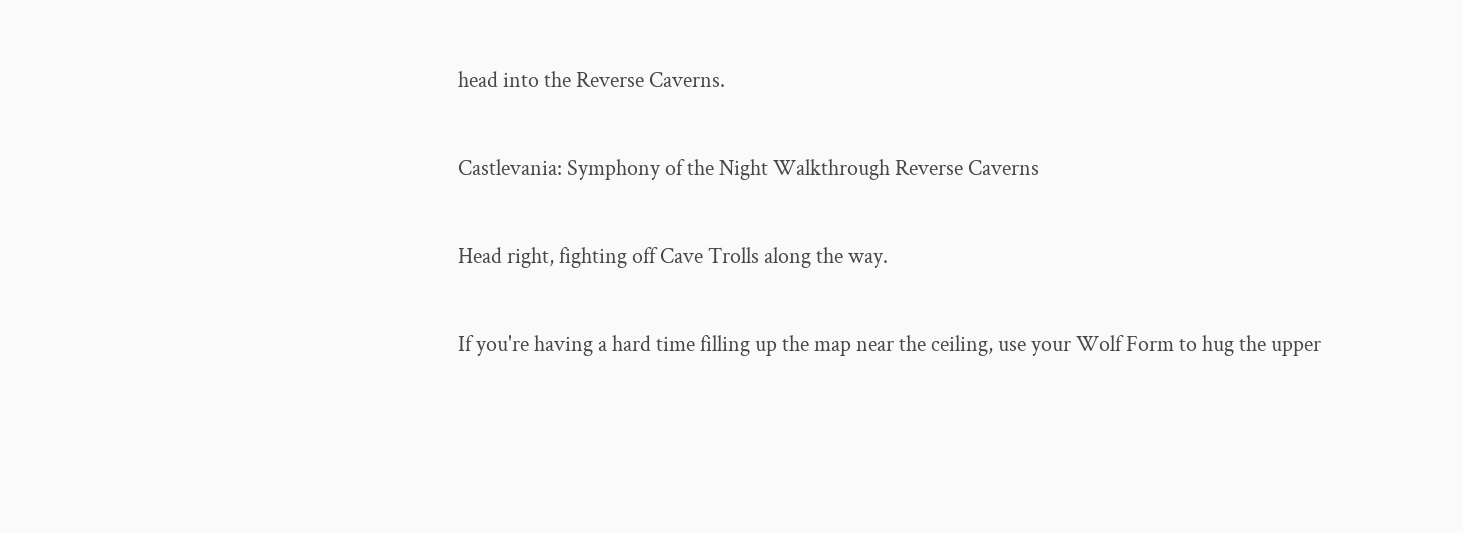head into the Reverse Caverns.

Castlevania: Symphony of the Night Walkthrough Reverse Caverns

Head right, fighting off Cave Trolls along the way.

If you're having a hard time filling up the map near the ceiling, use your Wolf Form to hug the upper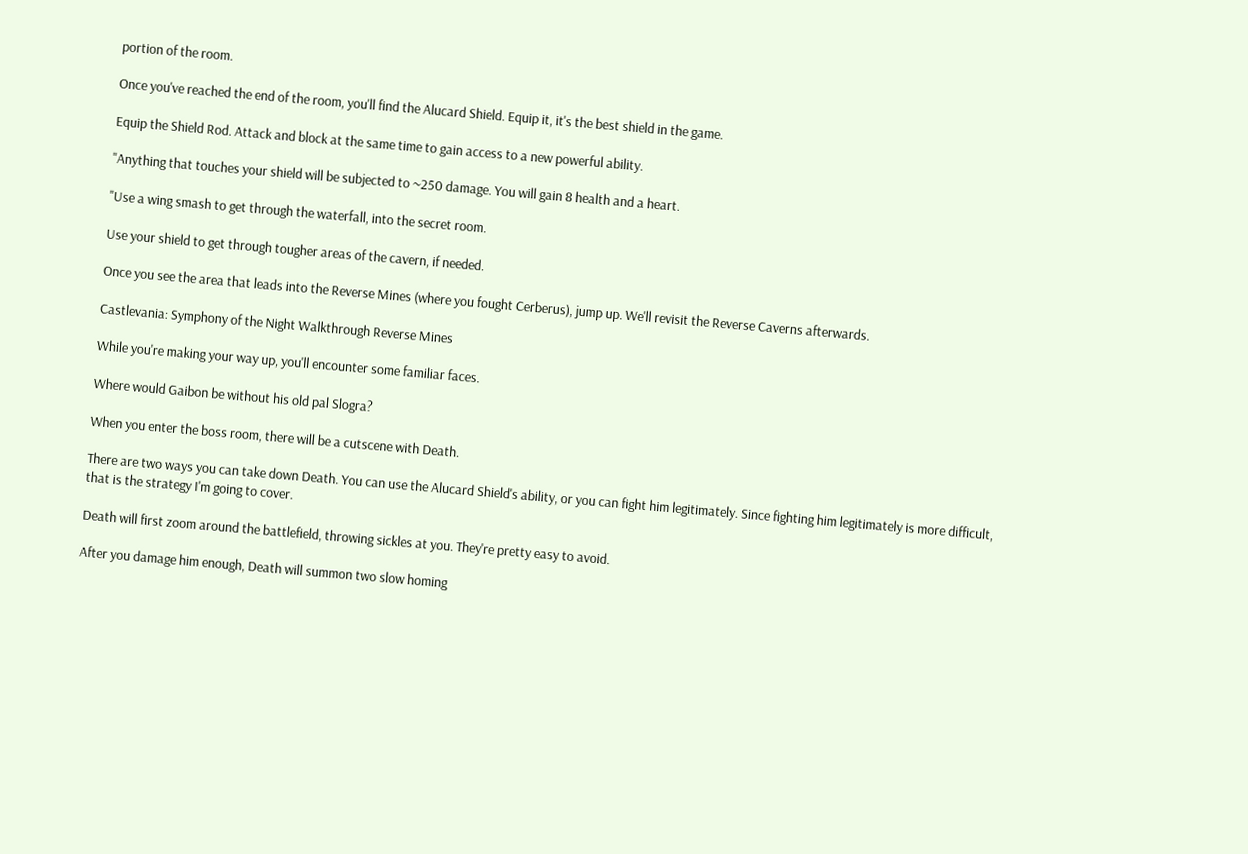portion of the room.

Once you've reached the end of the room, you'll find the Alucard Shield. Equip it, it's the best shield in the game.

Equip the Shield Rod. Attack and block at the same time to gain access to a new powerful ability.

"Anything that touches your shield will be subjected to ~250 damage. You will gain 8 health and a heart.

"Use a wing smash to get through the waterfall, into the secret room.

Use your shield to get through tougher areas of the cavern, if needed.

Once you see the area that leads into the Reverse Mines (where you fought Cerberus), jump up. We'll revisit the Reverse Caverns afterwards.

Castlevania: Symphony of the Night Walkthrough Reverse Mines

While you're making your way up, you'll encounter some familiar faces.

Where would Gaibon be without his old pal Slogra?

When you enter the boss room, there will be a cutscene with Death.

There are two ways you can take down Death. You can use the Alucard Shield's ability, or you can fight him legitimately. Since fighting him legitimately is more difficult, that is the strategy I'm going to cover.

Death will first zoom around the battlefield, throwing sickles at you. They're pretty easy to avoid.

After you damage him enough, Death will summon two slow homing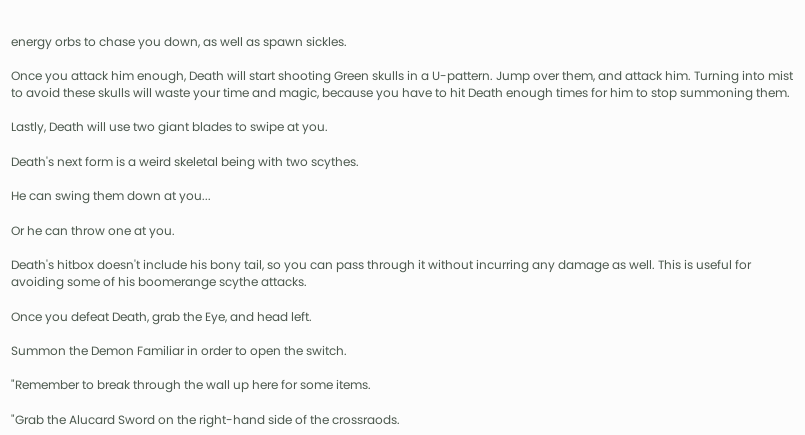energy orbs to chase you down, as well as spawn sickles.

Once you attack him enough, Death will start shooting Green skulls in a U-pattern. Jump over them, and attack him. Turning into mist to avoid these skulls will waste your time and magic, because you have to hit Death enough times for him to stop summoning them.

Lastly, Death will use two giant blades to swipe at you.

Death's next form is a weird skeletal being with two scythes.

He can swing them down at you...

Or he can throw one at you.

Death's hitbox doesn't include his bony tail, so you can pass through it without incurring any damage as well. This is useful for avoiding some of his boomerange scythe attacks.

Once you defeat Death, grab the Eye, and head left.

Summon the Demon Familiar in order to open the switch.

"Remember to break through the wall up here for some items.

"Grab the Alucard Sword on the right-hand side of the crossraods.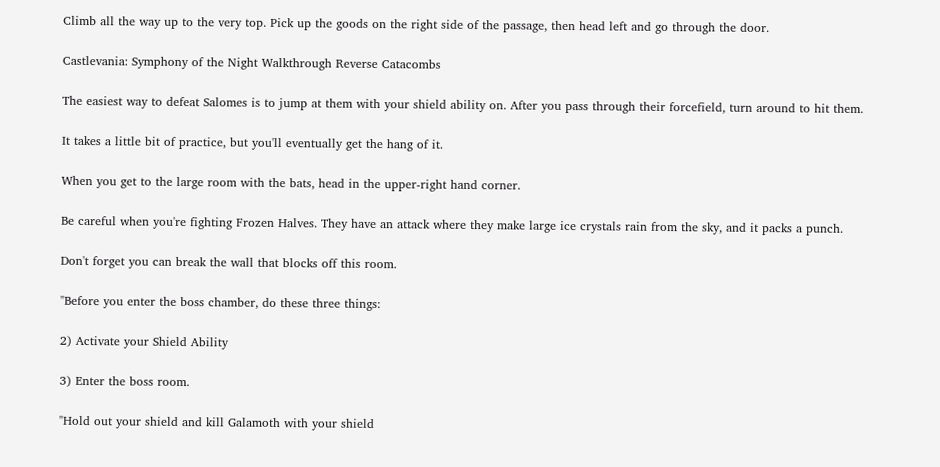Climb all the way up to the very top. Pick up the goods on the right side of the passage, then head left and go through the door.

Castlevania: Symphony of the Night Walkthrough Reverse Catacombs

The easiest way to defeat Salomes is to jump at them with your shield ability on. After you pass through their forcefield, turn around to hit them.

It takes a little bit of practice, but you'll eventually get the hang of it.

When you get to the large room with the bats, head in the upper-right hand corner.

Be careful when you're fighting Frozen Halves. They have an attack where they make large ice crystals rain from the sky, and it packs a punch.

Don't forget you can break the wall that blocks off this room.

"Before you enter the boss chamber, do these three things:

2) Activate your Shield Ability

3) Enter the boss room.

"Hold out your shield and kill Galamoth with your shield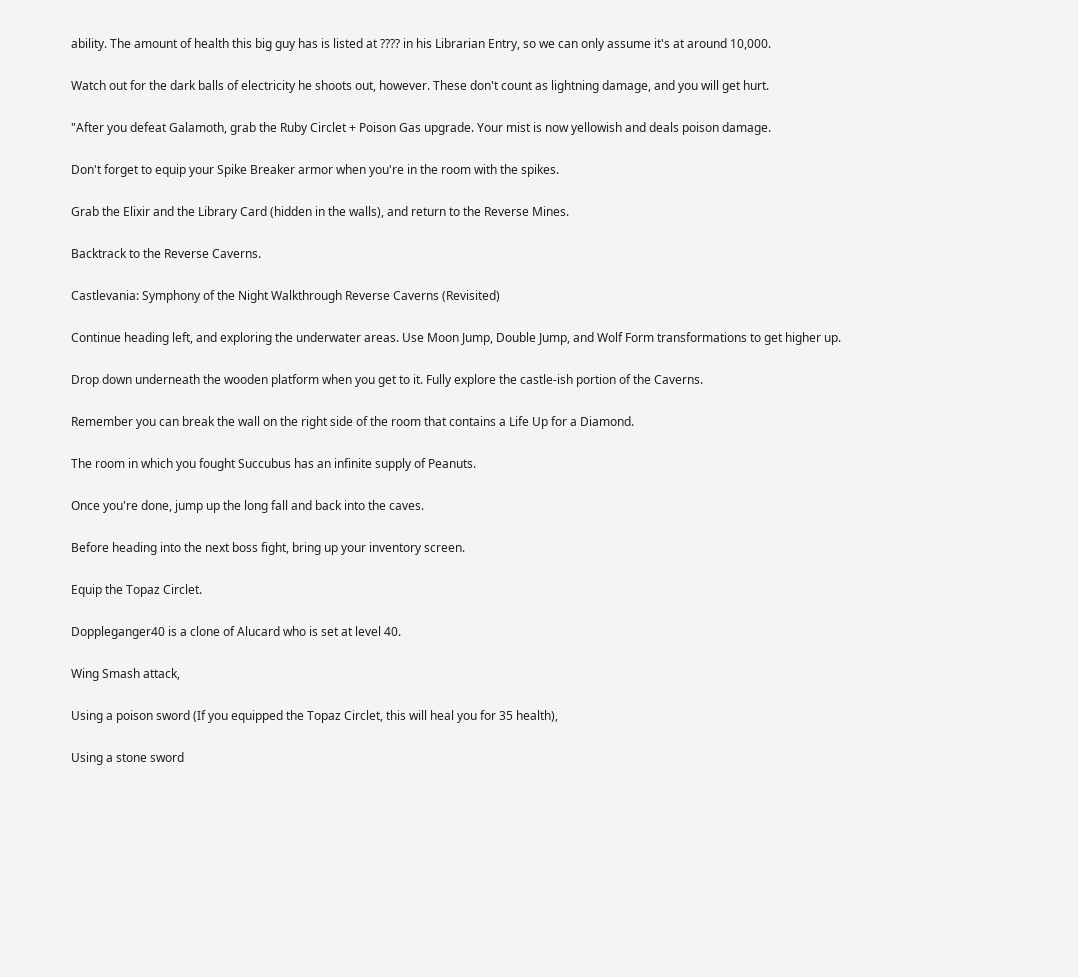ability. The amount of health this big guy has is listed at ???? in his Librarian Entry, so we can only assume it's at around 10,000.

Watch out for the dark balls of electricity he shoots out, however. These don't count as lightning damage, and you will get hurt.

"After you defeat Galamoth, grab the Ruby Circlet + Poison Gas upgrade. Your mist is now yellowish and deals poison damage.

Don't forget to equip your Spike Breaker armor when you're in the room with the spikes.

Grab the Elixir and the Library Card (hidden in the walls), and return to the Reverse Mines.

Backtrack to the Reverse Caverns.

Castlevania: Symphony of the Night Walkthrough Reverse Caverns (Revisited)

Continue heading left, and exploring the underwater areas. Use Moon Jump, Double Jump, and Wolf Form transformations to get higher up.

Drop down underneath the wooden platform when you get to it. Fully explore the castle-ish portion of the Caverns.

Remember you can break the wall on the right side of the room that contains a Life Up for a Diamond.

The room in which you fought Succubus has an infinite supply of Peanuts.

Once you're done, jump up the long fall and back into the caves.

Before heading into the next boss fight, bring up your inventory screen.

Equip the Topaz Circlet.

Doppleganger40 is a clone of Alucard who is set at level 40.

Wing Smash attack,

Using a poison sword (If you equipped the Topaz Circlet, this will heal you for 35 health),

Using a stone sword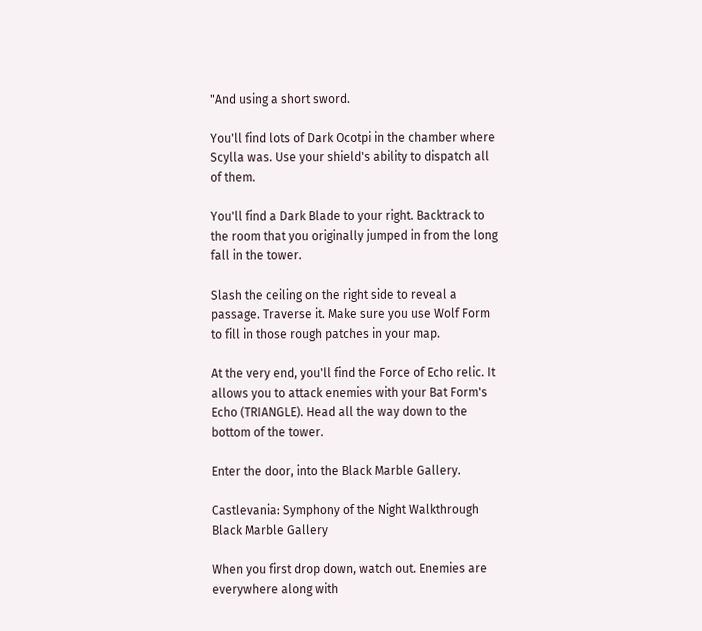"And using a short sword.

You'll find lots of Dark Ocotpi in the chamber where Scylla was. Use your shield's ability to dispatch all of them.

You'll find a Dark Blade to your right. Backtrack to the room that you originally jumped in from the long fall in the tower.

Slash the ceiling on the right side to reveal a passage. Traverse it. Make sure you use Wolf Form to fill in those rough patches in your map.

At the very end, you'll find the Force of Echo relic. It allows you to attack enemies with your Bat Form's Echo (TRIANGLE). Head all the way down to the bottom of the tower.

Enter the door, into the Black Marble Gallery.

Castlevania: Symphony of the Night Walkthrough Black Marble Gallery

When you first drop down, watch out. Enemies are everywhere along with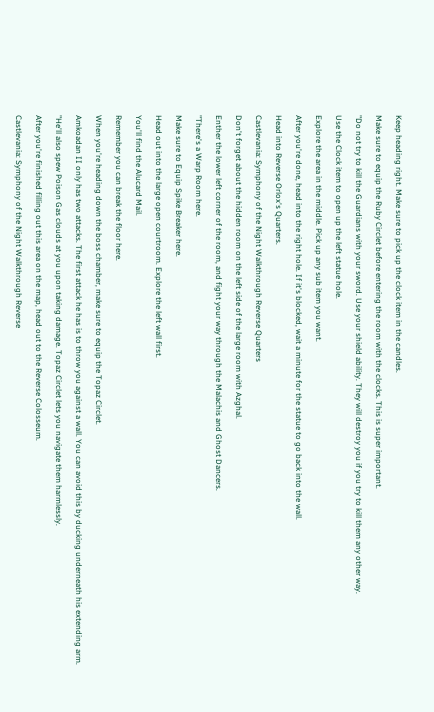Keep heading right. Make sure to pick up the clock item in the candles.

Make sure to equip the Ruby Circlet before entering the room with the clocks. This is super important.

"Do not try to kill the Guardians with your sword. Use your shield ability. They will destroy you if you try to kill them any other way.

Use the Clock item to open up the left statue hole.

Explore the area in the middle. Pick up any sub item you want.

After you're done, head into the right hole. If it's blocked, wait a minute for the statue to go back into the wall.

Head into Reverse Orlox's Quarters.

Castlevania: Symphony of the Night Walkthrough Reverse Quarters

Don't forget about the hidden room on the left side of the large room with Azghal.

Enther the lower left corner of the room, and fight your way through the Malachis and Ghost Dancers.

"There's a Warp Room here.

Make sure to Equip Spike Breaker here.

Head out into the large open courtroom. Explore the left wall first.

You'll find the Alucard Mail.

Remember you can break the floor here.

When you're heading down the boss chamber, make sure to equip the Topaz Circlet.

Amkoadan II only has two attacks. The first attack he has is to throw you against a wall. You can avoid this by ducking underneath his extending arm.

"He'll also spew Poison Gas clouds at you upon taking damage. Topaz Circlet lets you navigate them harmlessly.

After you're finished filling out this area on the map, head out to the Reverse Colosseum.

Castlevania: Symphony of the Night Walkthrough Reverse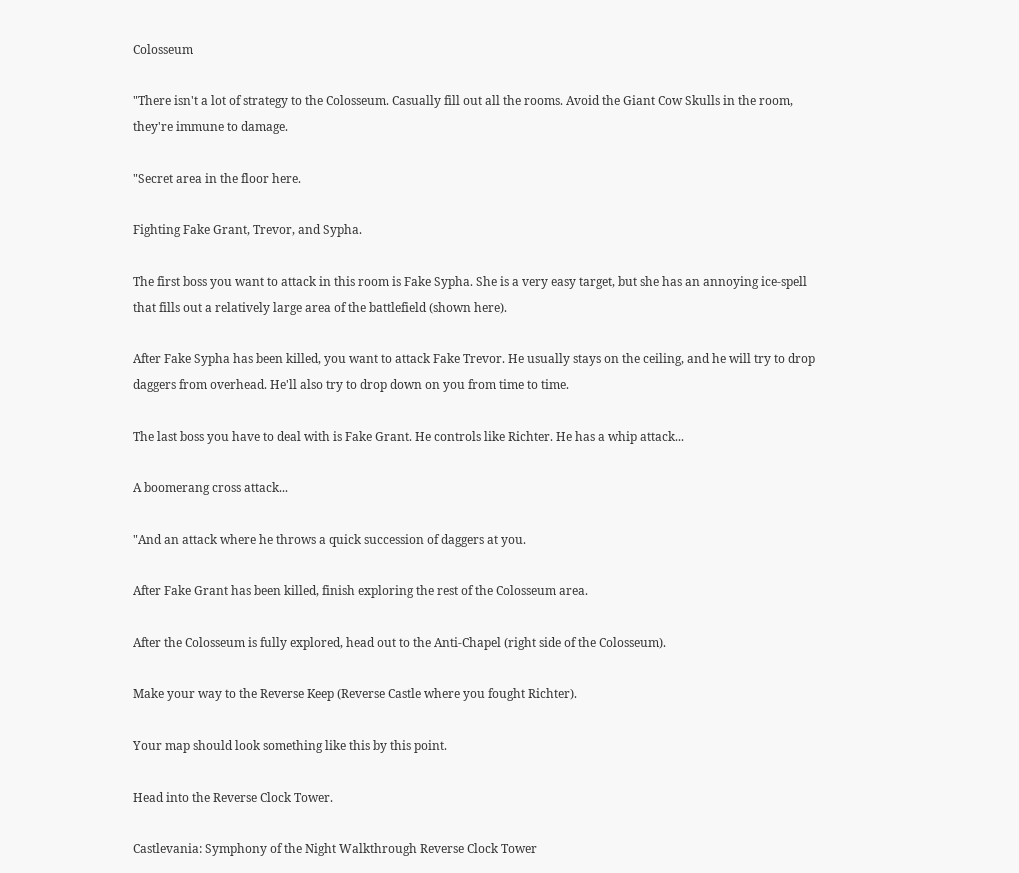Colosseum

"There isn't a lot of strategy to the Colosseum. Casually fill out all the rooms. Avoid the Giant Cow Skulls in the room, they're immune to damage.

"Secret area in the floor here.

Fighting Fake Grant, Trevor, and Sypha.

The first boss you want to attack in this room is Fake Sypha. She is a very easy target, but she has an annoying ice-spell that fills out a relatively large area of the battlefield (shown here).

After Fake Sypha has been killed, you want to attack Fake Trevor. He usually stays on the ceiling, and he will try to drop daggers from overhead. He'll also try to drop down on you from time to time.

The last boss you have to deal with is Fake Grant. He controls like Richter. He has a whip attack...

A boomerang cross attack...

"And an attack where he throws a quick succession of daggers at you.

After Fake Grant has been killed, finish exploring the rest of the Colosseum area.

After the Colosseum is fully explored, head out to the Anti-Chapel (right side of the Colosseum).

Make your way to the Reverse Keep (Reverse Castle where you fought Richter).

Your map should look something like this by this point.

Head into the Reverse Clock Tower.

Castlevania: Symphony of the Night Walkthrough Reverse Clock Tower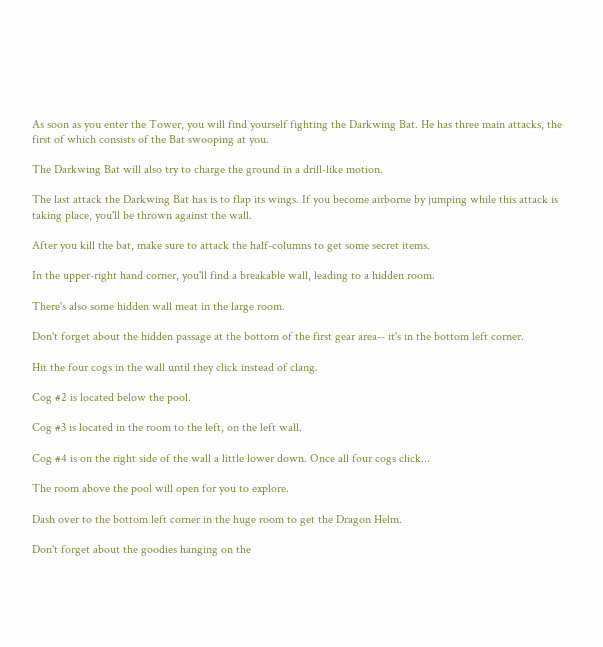As soon as you enter the Tower, you will find yourself fighting the Darkwing Bat. He has three main attacks, the first of which consists of the Bat swooping at you.

The Darkwing Bat will also try to charge the ground in a drill-like motion.

The last attack the Darkwing Bat has is to flap its wings. If you become airborne by jumping while this attack is taking place, you'll be thrown against the wall.

After you kill the bat, make sure to attack the half-columns to get some secret items.

In the upper-right hand corner, you'll find a breakable wall, leading to a hidden room.

There's also some hidden wall meat in the large room.

Don't forget about the hidden passage at the bottom of the first gear area-- it's in the bottom left corner.

Hit the four cogs in the wall until they click instead of clang.

Cog #2 is located below the pool.

Cog #3 is located in the room to the left, on the left wall.

Cog #4 is on the right side of the wall a little lower down. Once all four cogs click...

The room above the pool will open for you to explore.

Dash over to the bottom left corner in the huge room to get the Dragon Helm.

Don't forget about the goodies hanging on the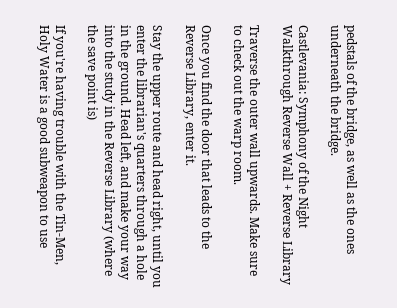pedstals of the bridge, as well as the ones underneath the bridge.

Castlevania: Symphony of the Night Walkthrough Reverse Wall + Reverse Library

Traverse the outer wall upwards. Make sure to check out the warp room.

Once you find the door that leads to the Reverse Library, enter it.

Stay the upper route and head right, until you enter the librarian's quarters through a hole in the ground. Head left, and make your way into the study in the Reverse Library (where the save point is)

If you're having trouble with the Tin-Men, Holy Water is a good subweapon to use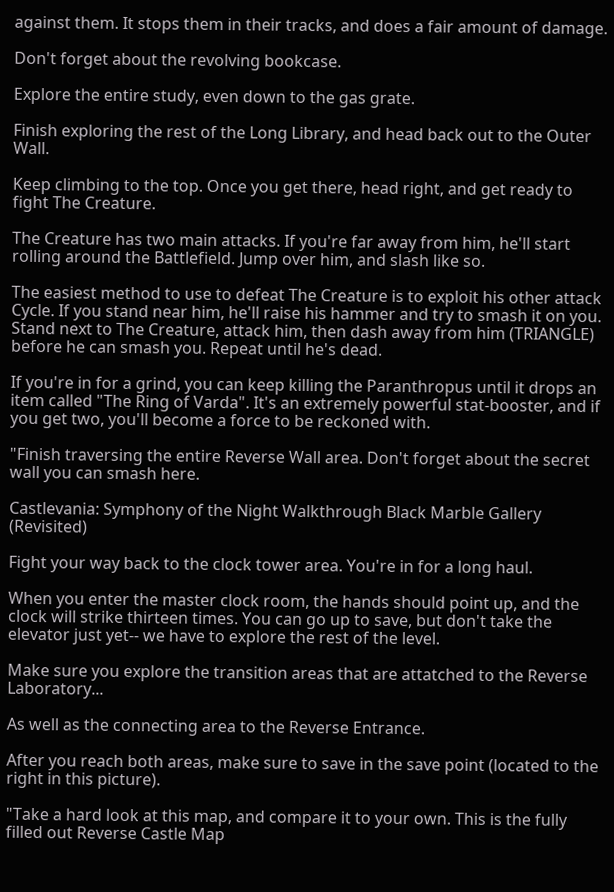against them. It stops them in their tracks, and does a fair amount of damage.

Don't forget about the revolving bookcase.

Explore the entire study, even down to the gas grate.

Finish exploring the rest of the Long Library, and head back out to the Outer Wall.

Keep climbing to the top. Once you get there, head right, and get ready to fight The Creature.

The Creature has two main attacks. If you're far away from him, he'll start rolling around the Battlefield. Jump over him, and slash like so.

The easiest method to use to defeat The Creature is to exploit his other attack Cycle. If you stand near him, he'll raise his hammer and try to smash it on you. Stand next to The Creature, attack him, then dash away from him (TRIANGLE) before he can smash you. Repeat until he's dead.

If you're in for a grind, you can keep killing the Paranthropus until it drops an item called "The Ring of Varda". It's an extremely powerful stat-booster, and if you get two, you'll become a force to be reckoned with.

"Finish traversing the entire Reverse Wall area. Don't forget about the secret wall you can smash here.

Castlevania: Symphony of the Night Walkthrough Black Marble Gallery (Revisited)

Fight your way back to the clock tower area. You're in for a long haul.

When you enter the master clock room, the hands should point up, and the clock will strike thirteen times. You can go up to save, but don't take the elevator just yet-- we have to explore the rest of the level.

Make sure you explore the transition areas that are attatched to the Reverse Laboratory...

As well as the connecting area to the Reverse Entrance.

After you reach both areas, make sure to save in the save point (located to the right in this picture).

"Take a hard look at this map, and compare it to your own. This is the fully filled out Reverse Castle Map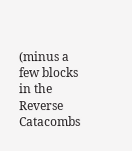(minus a few blocks in the Reverse Catacombs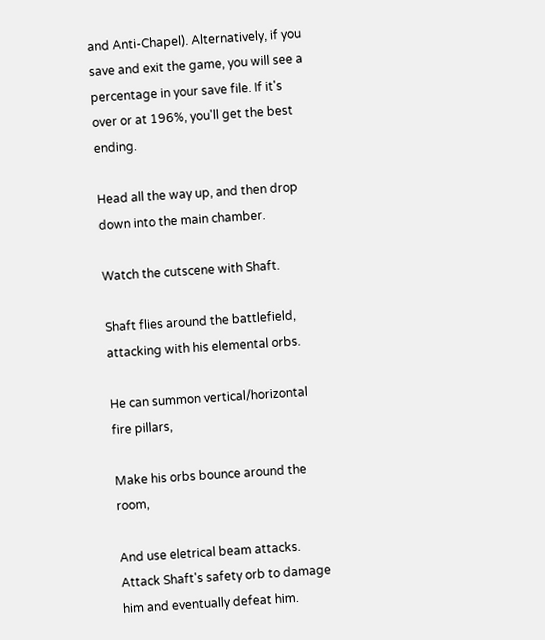and Anti-Chapel). Alternatively, if you save and exit the game, you will see a percentage in your save file. If it's over or at 196%, you'll get the best ending.

Head all the way up, and then drop down into the main chamber.

Watch the cutscene with Shaft.

Shaft flies around the battlefield, attacking with his elemental orbs.

He can summon vertical/horizontal fire pillars,

Make his orbs bounce around the room,

And use eletrical beam attacks. Attack Shaft's safety orb to damage him and eventually defeat him.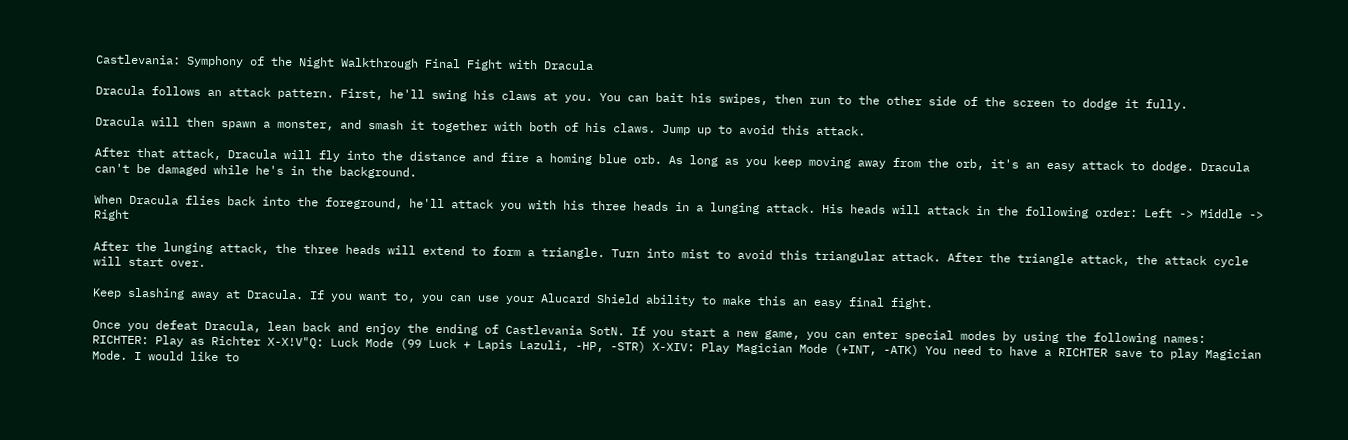Castlevania: Symphony of the Night Walkthrough Final Fight with Dracula

Dracula follows an attack pattern. First, he'll swing his claws at you. You can bait his swipes, then run to the other side of the screen to dodge it fully.

Dracula will then spawn a monster, and smash it together with both of his claws. Jump up to avoid this attack.

After that attack, Dracula will fly into the distance and fire a homing blue orb. As long as you keep moving away from the orb, it's an easy attack to dodge. Dracula can't be damaged while he's in the background.

When Dracula flies back into the foreground, he'll attack you with his three heads in a lunging attack. His heads will attack in the following order: Left -> Middle -> Right

After the lunging attack, the three heads will extend to form a triangle. Turn into mist to avoid this triangular attack. After the triangle attack, the attack cycle will start over.

Keep slashing away at Dracula. If you want to, you can use your Alucard Shield ability to make this an easy final fight.

Once you defeat Dracula, lean back and enjoy the ending of Castlevania SotN. If you start a new game, you can enter special modes by using the following names: RICHTER: Play as Richter X-X!V"Q: Luck Mode (99 Luck + Lapis Lazuli, -HP, -STR) X-XIV: Play Magician Mode (+INT, -ATK) You need to have a RICHTER save to play Magician Mode. I would like to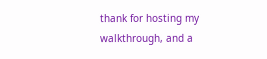thank for hosting my walkthrough, and a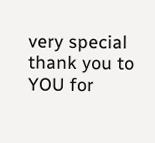very special thank you to YOU for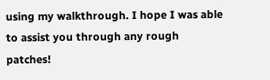using my walkthrough. I hope I was able to assist you through any rough patches!